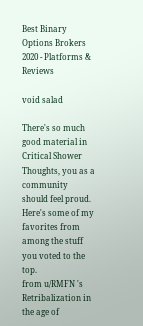Best Binary Options Brokers 2020 - Platforms & Reviews

void salad

There's so much good material in Critical Shower Thoughts, you as a community should feel proud. Here's some of my favorites from among the stuff you voted to the top.
from u/RMFN 's Retribalization in the age of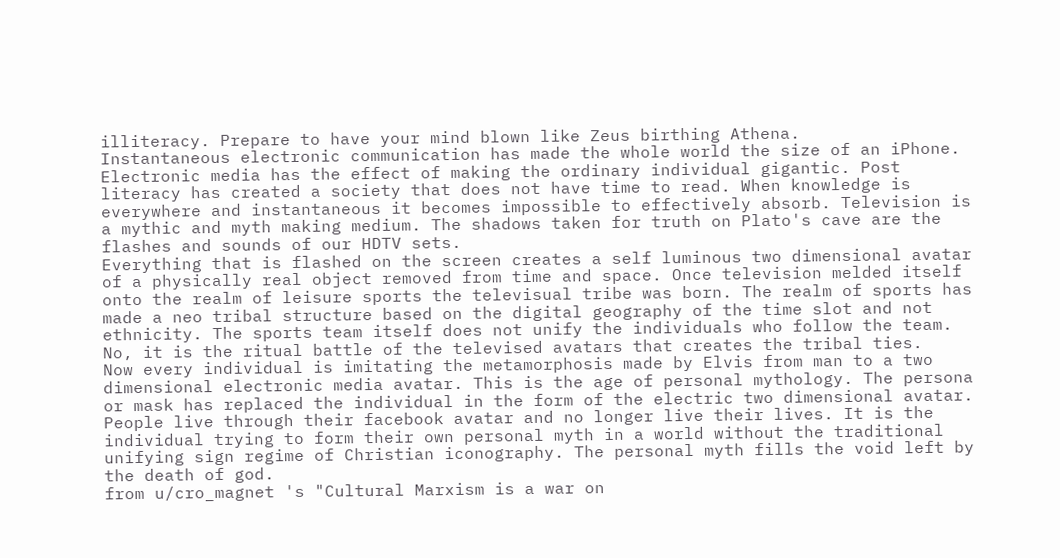illiteracy. Prepare to have your mind blown like Zeus birthing Athena.
Instantaneous electronic communication has made the whole world the size of an iPhone. Electronic media has the effect of making the ordinary individual gigantic. Post literacy has created a society that does not have time to read. When knowledge is everywhere and instantaneous it becomes impossible to effectively absorb. Television is a mythic and myth making medium. The shadows taken for truth on Plato's cave are the flashes and sounds of our HDTV sets.
Everything that is flashed on the screen creates a self luminous two dimensional avatar of a physically real object removed from time and space. Once television melded itself onto the realm of leisure sports the televisual tribe was born. The realm of sports has made a neo tribal structure based on the digital geography of the time slot and not ethnicity. The sports team itself does not unify the individuals who follow the team. No, it is the ritual battle of the televised avatars that creates the tribal ties.
Now every individual is imitating the metamorphosis made by Elvis from man to a two dimensional electronic media avatar. This is the age of personal mythology. The persona or mask has replaced the individual in the form of the electric two dimensional avatar. People live through their facebook avatar and no longer live their lives. It is the individual trying to form their own personal myth in a world without the traditional unifying sign regime of Christian iconography. The personal myth fills the void left by the death of god.
from u/cro_magnet 's "Cultural Marxism is a war on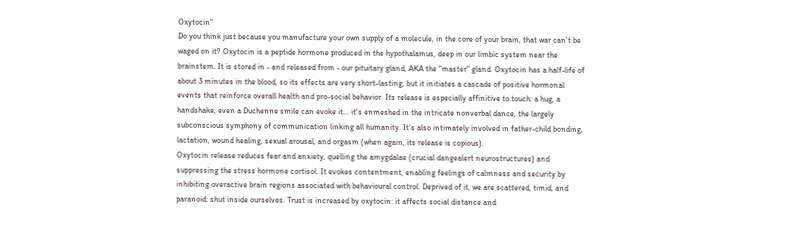Oxytocin"
Do you think just because you manufacture your own supply of a molecule, in the core of your brain, that war can't be waged on it? Oxytocin is a peptide hormone produced in the hypothalamus, deep in our limbic system near the brainstem. It is stored in - and released from - our pituitary gland, AKA the "master" gland. Oxytocin has a half-life of about 3 minutes in the blood, so its effects are very short-lasting, but it initiates a cascade of positive hormonal events that reinforce overall health and pro-social behavior. Its release is especially affinitive to touch: a hug, a handshake, even a Duchenne smile can evoke it... it's enmeshed in the intricate nonverbal dance, the largely subconscious symphony of communication linking all humanity. It's also intimately involved in father-child bonding, lactation, wound healing, sexual arousal, and orgasm (when again, its release is copious).
Oxytocin release reduces fear and anxiety, quelling the amygdalae (crucial dangealert neurostructures) and suppressing the stress hormone cortisol. It evokes contentment, enabling feelings of calmness and security by inhibiting overactive brain regions associated with behavioural control. Deprived of it, we are scattered, timid, and paranoid: shut inside ourselves. Trust is increased by oxytocin: it affects social distance and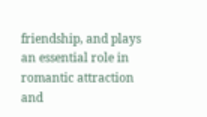friendship, and plays an essential role in romantic attraction and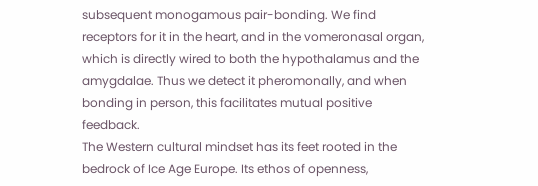subsequent monogamous pair-bonding. We find receptors for it in the heart, and in the vomeronasal organ, which is directly wired to both the hypothalamus and the amygdalae. Thus we detect it pheromonally, and when bonding in person, this facilitates mutual positive feedback.
The Western cultural mindset has its feet rooted in the bedrock of Ice Age Europe. Its ethos of openness,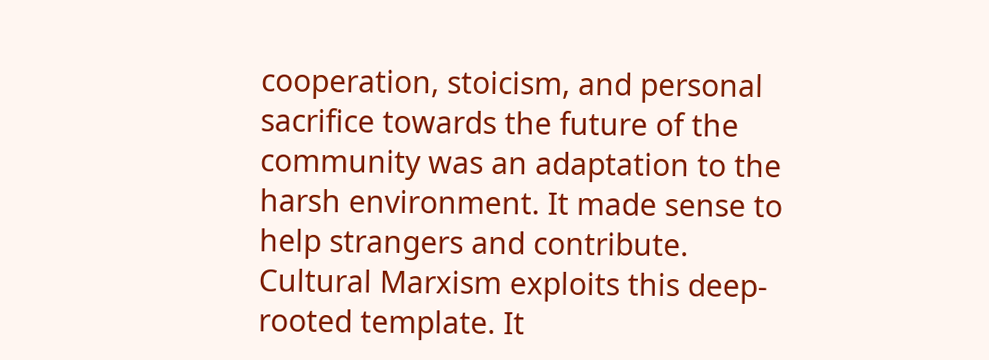cooperation, stoicism, and personal sacrifice towards the future of the community was an adaptation to the harsh environment. It made sense to help strangers and contribute. Cultural Marxism exploits this deep-rooted template. It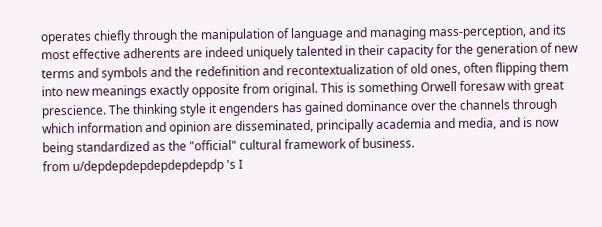operates chiefly through the manipulation of language and managing mass-perception, and its most effective adherents are indeed uniquely talented in their capacity for the generation of new terms and symbols and the redefinition and recontextualization of old ones, often flipping them into new meanings exactly opposite from original. This is something Orwell foresaw with great prescience. The thinking style it engenders has gained dominance over the channels through which information and opinion are disseminated, principally academia and media, and is now being standardized as the "official" cultural framework of business.
from u/depdepdepdepdepdepdp 's I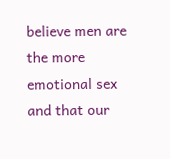believe men are the more emotional sex and that our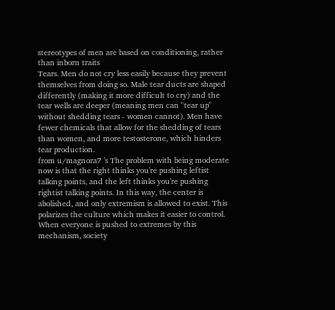stereotypes of men are based on conditioning, rather than inborn traits
Tears. Men do not cry less easily because they prevent themselves from doing so. Male tear ducts are shaped differently (making it more difficult to cry) and the tear wells are deeper (meaning men can "tear up" without shedding tears - women cannot). Men have fewer chemicals that allow for the shedding of tears than women, and more testosterone, which hinders tear production.
from u/magnora7 's The problem with being moderate now is that the right thinks you're pushing leftist talking points, and the left thinks you're pushing rightist talking points. In this way, the center is abolished, and only extremism is allowed to exist. This polarizes the culture which makes it easier to control.
When everyone is pushed to extremes by this mechanism, society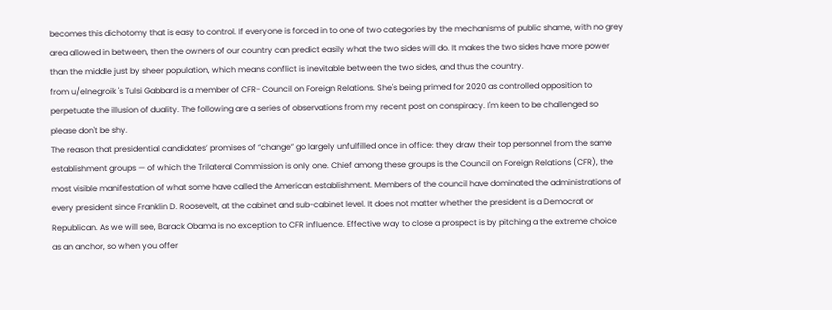becomes this dichotomy that is easy to control. If everyone is forced in to one of two categories by the mechanisms of public shame, with no grey area allowed in between, then the owners of our country can predict easily what the two sides will do. It makes the two sides have more power than the middle just by sheer population, which means conflict is inevitable between the two sides, and thus the country.
from u/elnegroik 's Tulsi Gabbard is a member of CFR- Council on Foreign Relations. She's being primed for 2020 as controlled opposition to perpetuate the illusion of duality. The following are a series of observations from my recent post on conspiracy. I'm keen to be challenged so please don't be shy.
The reason that presidential candidates’ promises of “change” go largely unfulfilled once in office: they draw their top personnel from the same establishment groups — of which the Trilateral Commission is only one. Chief among these groups is the Council on Foreign Relations (CFR), the most visible manifestation of what some have called the American establishment. Members of the council have dominated the administrations of every president since Franklin D. Roosevelt, at the cabinet and sub-cabinet level. It does not matter whether the president is a Democrat or Republican. As we will see, Barack Obama is no exception to CFR influence. Effective way to close a prospect is by pitching a the extreme choice as an anchor, so when you offer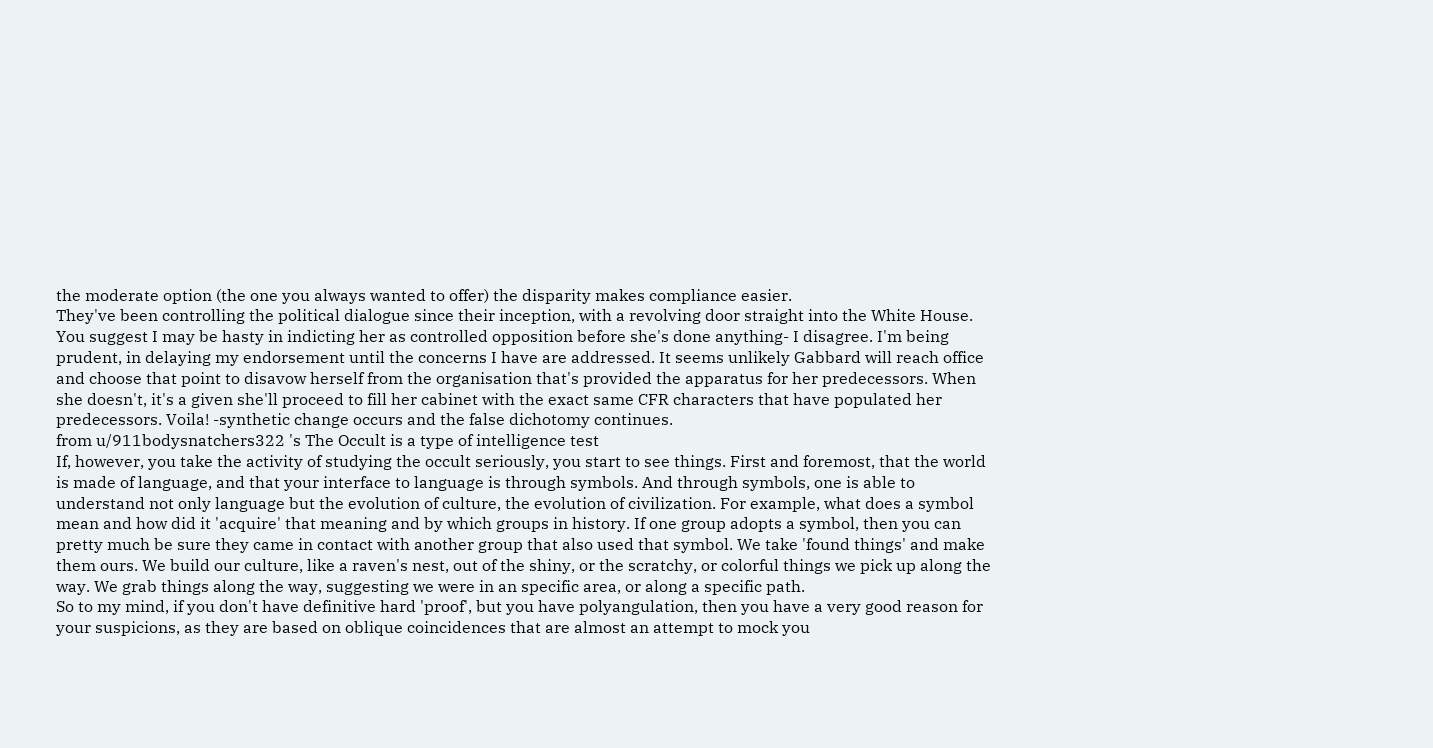the moderate option (the one you always wanted to offer) the disparity makes compliance easier.
They've been controlling the political dialogue since their inception, with a revolving door straight into the White House. You suggest I may be hasty in indicting her as controlled opposition before she's done anything- I disagree. I'm being prudent, in delaying my endorsement until the concerns I have are addressed. It seems unlikely Gabbard will reach office and choose that point to disavow herself from the organisation that's provided the apparatus for her predecessors. When she doesn't, it's a given she'll proceed to fill her cabinet with the exact same CFR characters that have populated her predecessors. Voila! -synthetic change occurs and the false dichotomy continues.
from u/911bodysnatchers322 's The Occult is a type of intelligence test
If, however, you take the activity of studying the occult seriously, you start to see things. First and foremost, that the world is made of language, and that your interface to language is through symbols. And through symbols, one is able to understand not only language but the evolution of culture, the evolution of civilization. For example, what does a symbol mean and how did it 'acquire' that meaning and by which groups in history. If one group adopts a symbol, then you can pretty much be sure they came in contact with another group that also used that symbol. We take 'found things' and make them ours. We build our culture, like a raven's nest, out of the shiny, or the scratchy, or colorful things we pick up along the way. We grab things along the way, suggesting we were in an specific area, or along a specific path.
So to my mind, if you don't have definitive hard 'proof', but you have polyangulation, then you have a very good reason for your suspicions, as they are based on oblique coincidences that are almost an attempt to mock you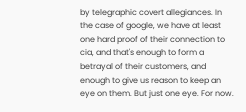by telegraphic covert allegiances. In the case of google, we have at least one hard proof of their connection to cia, and that's enough to form a betrayal of their customers, and enough to give us reason to keep an eye on them. But just one eye. For now.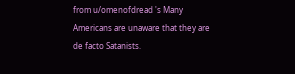from u/omenofdread 's Many Americans are unaware that they are de facto Satanists.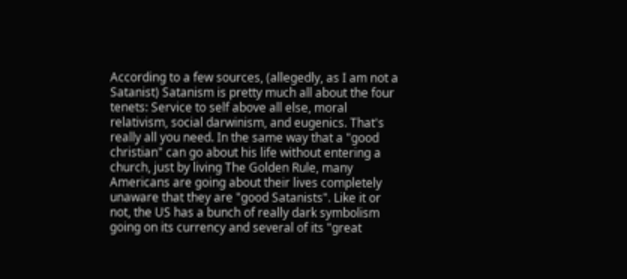According to a few sources, (allegedly, as I am not a Satanist) Satanism is pretty much all about the four tenets: Service to self above all else, moral relativism, social darwinism, and eugenics. That's really all you need. In the same way that a "good christian" can go about his life without entering a church, just by living The Golden Rule, many Americans are going about their lives completely unaware that they are "good Satanists". Like it or not, the US has a bunch of really dark symbolism going on its currency and several of its "great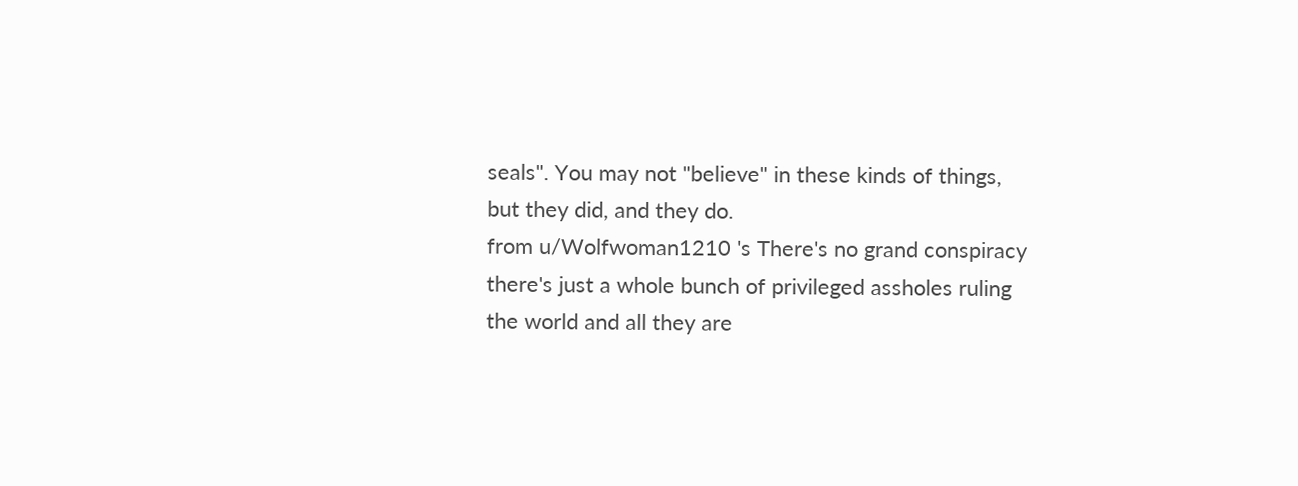seals". You may not "believe" in these kinds of things, but they did, and they do.
from u/Wolfwoman1210 's There's no grand conspiracy there's just a whole bunch of privileged assholes ruling the world and all they are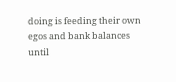doing is feeding their own egos and bank balances until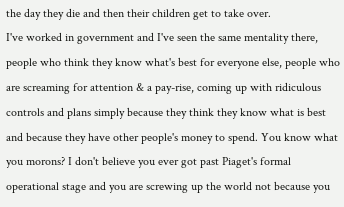the day they die and then their children get to take over.
I've worked in government and I've seen the same mentality there, people who think they know what's best for everyone else, people who are screaming for attention & a pay-rise, coming up with ridiculous controls and plans simply because they think they know what is best and because they have other people's money to spend. You know what you morons? I don't believe you ever got past Piaget's formal operational stage and you are screwing up the world not because you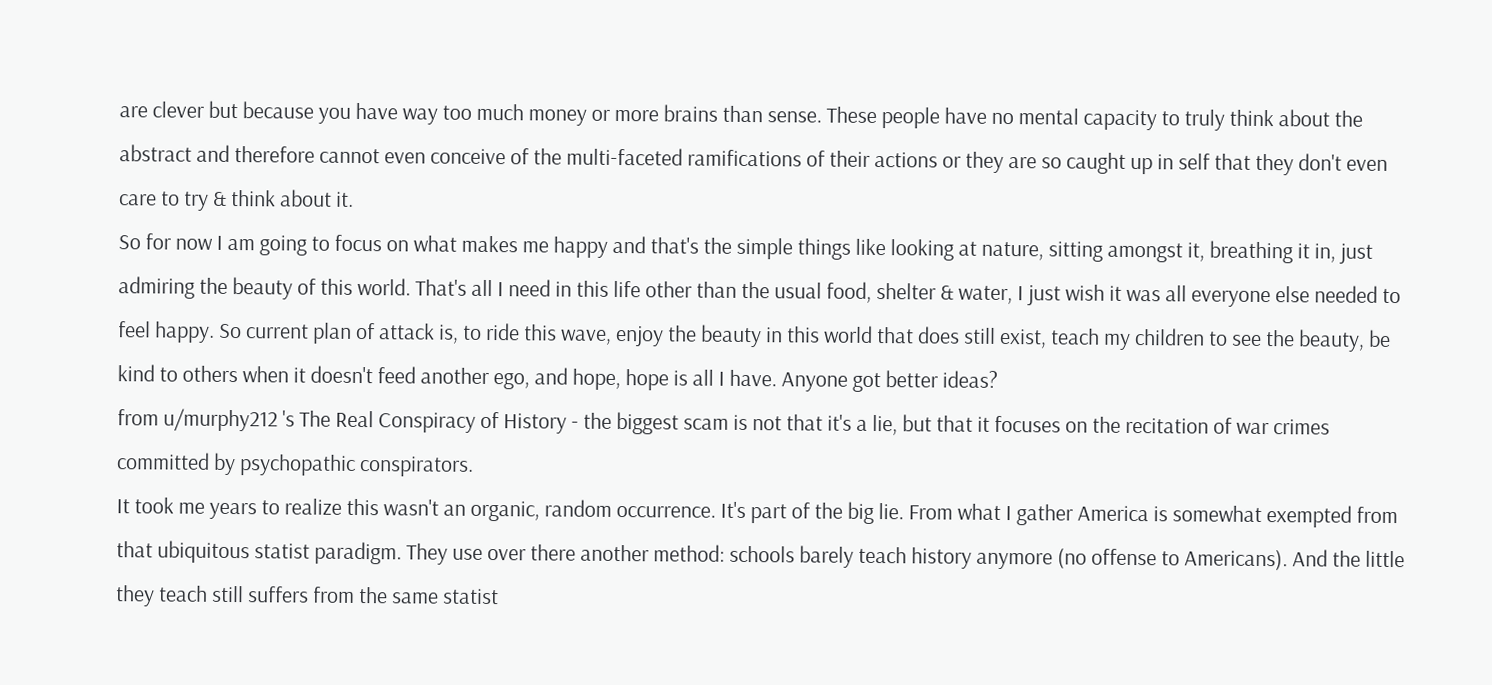are clever but because you have way too much money or more brains than sense. These people have no mental capacity to truly think about the abstract and therefore cannot even conceive of the multi-faceted ramifications of their actions or they are so caught up in self that they don't even care to try & think about it.
So for now I am going to focus on what makes me happy and that's the simple things like looking at nature, sitting amongst it, breathing it in, just admiring the beauty of this world. That's all I need in this life other than the usual food, shelter & water, I just wish it was all everyone else needed to feel happy. So current plan of attack is, to ride this wave, enjoy the beauty in this world that does still exist, teach my children to see the beauty, be kind to others when it doesn't feed another ego, and hope, hope is all I have. Anyone got better ideas?
from u/murphy212 's The Real Conspiracy of History - the biggest scam is not that it's a lie, but that it focuses on the recitation of war crimes committed by psychopathic conspirators.
It took me years to realize this wasn't an organic, random occurrence. It's part of the big lie. From what I gather America is somewhat exempted from that ubiquitous statist paradigm. They use over there another method: schools barely teach history anymore (no offense to Americans). And the little they teach still suffers from the same statist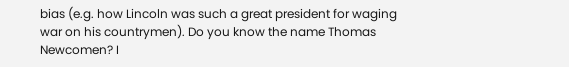bias (e.g. how Lincoln was such a great president for waging war on his countrymen). Do you know the name Thomas Newcomen? I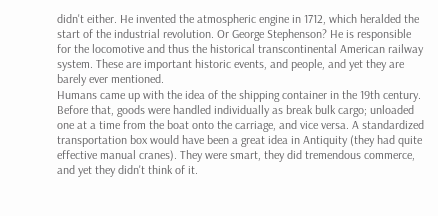didn't either. He invented the atmospheric engine in 1712, which heralded the start of the industrial revolution. Or George Stephenson? He is responsible for the locomotive and thus the historical transcontinental American railway system. These are important historic events, and people, and yet they are barely ever mentioned.
Humans came up with the idea of the shipping container in the 19th century. Before that, goods were handled individually as break bulk cargo; unloaded one at a time from the boat onto the carriage, and vice versa. A standardized transportation box would have been a great idea in Antiquity (they had quite effective manual cranes). They were smart, they did tremendous commerce, and yet they didn't think of it.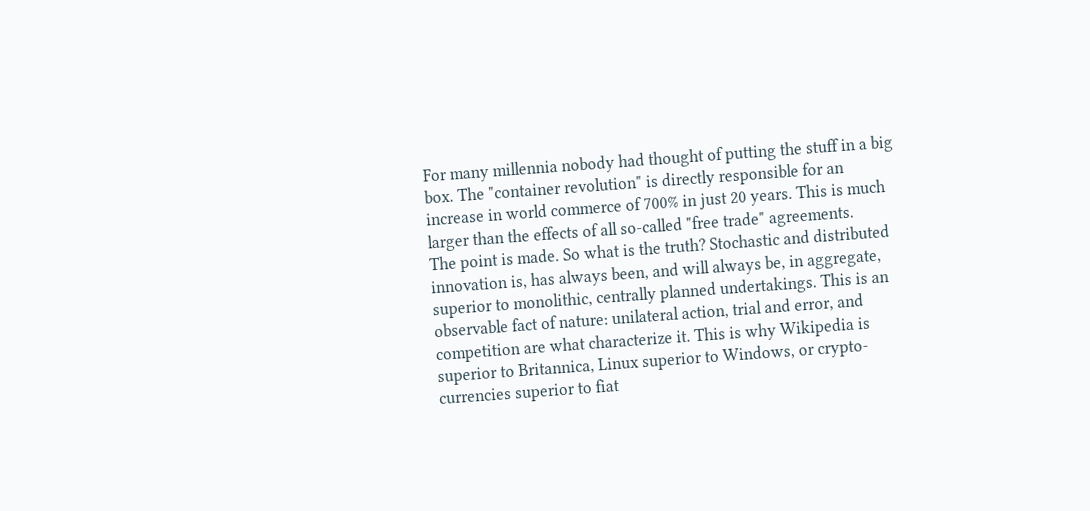For many millennia nobody had thought of putting the stuff in a big box. The "container revolution" is directly responsible for an increase in world commerce of 700% in just 20 years. This is much larger than the effects of all so-called "free trade" agreements.
The point is made. So what is the truth? Stochastic and distributed innovation is, has always been, and will always be, in aggregate, superior to monolithic, centrally planned undertakings. This is an observable fact of nature: unilateral action, trial and error, and competition are what characterize it. This is why Wikipedia is superior to Britannica, Linux superior to Windows, or crypto-currencies superior to fiat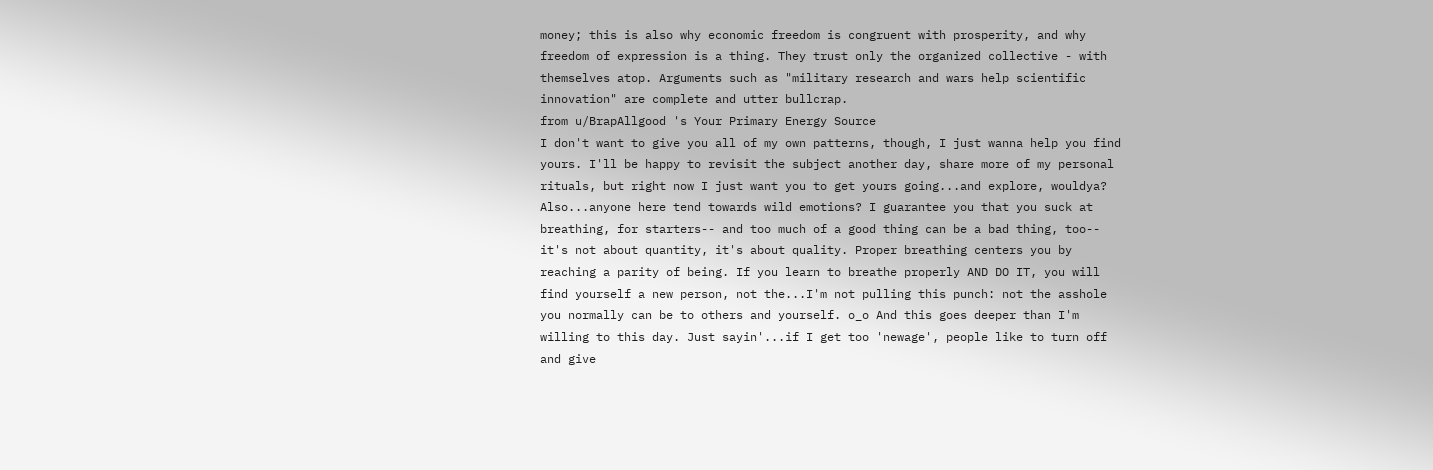money; this is also why economic freedom is congruent with prosperity, and why freedom of expression is a thing. They trust only the organized collective - with themselves atop. Arguments such as "military research and wars help scientific innovation" are complete and utter bullcrap.
from u/BrapAllgood 's Your Primary Energy Source
I don't want to give you all of my own patterns, though, I just wanna help you find yours. I'll be happy to revisit the subject another day, share more of my personal rituals, but right now I just want you to get yours going...and explore, wouldya? Also...anyone here tend towards wild emotions? I guarantee you that you suck at breathing, for starters-- and too much of a good thing can be a bad thing, too-- it's not about quantity, it's about quality. Proper breathing centers you by reaching a parity of being. If you learn to breathe properly AND DO IT, you will find yourself a new person, not the...I'm not pulling this punch: not the asshole you normally can be to others and yourself. o_o And this goes deeper than I'm willing to this day. Just sayin'...if I get too 'newage', people like to turn off and give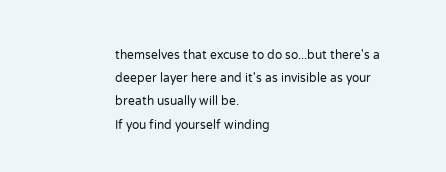themselves that excuse to do so...but there's a deeper layer here and it's as invisible as your breath usually will be.
If you find yourself winding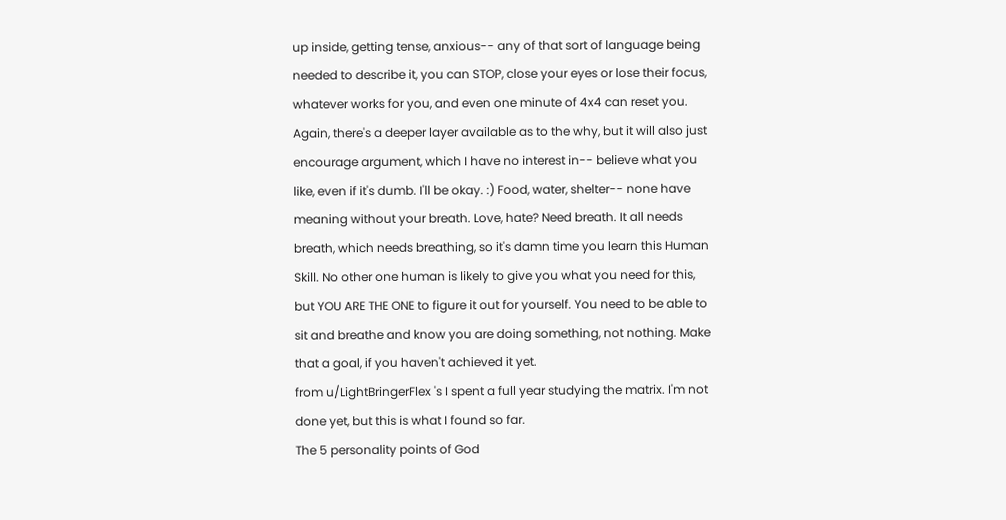up inside, getting tense, anxious-- any of that sort of language being needed to describe it, you can STOP, close your eyes or lose their focus, whatever works for you, and even one minute of 4x4 can reset you. Again, there's a deeper layer available as to the why, but it will also just encourage argument, which I have no interest in-- believe what you like, even if it's dumb. I'll be okay. :) Food, water, shelter-- none have meaning without your breath. Love, hate? Need breath. It all needs breath, which needs breathing, so it's damn time you learn this Human Skill. No other one human is likely to give you what you need for this, but YOU ARE THE ONE to figure it out for yourself. You need to be able to sit and breathe and know you are doing something, not nothing. Make that a goal, if you haven't achieved it yet.
from u/LightBringerFlex 's I spent a full year studying the matrix. I'm not done yet, but this is what I found so far.
The 5 personality points of God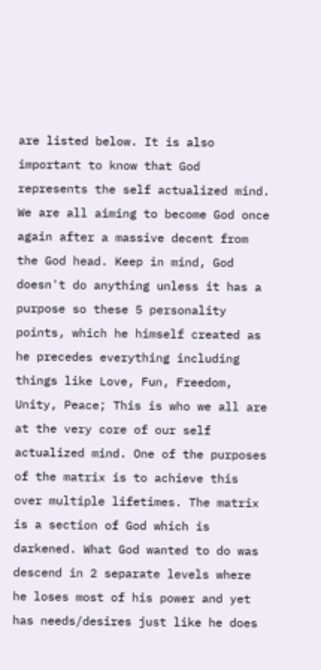are listed below. It is also important to know that God represents the self actualized mind. We are all aiming to become God once again after a massive decent from the God head. Keep in mind, God doesn't do anything unless it has a purpose so these 5 personality points, which he himself created as he precedes everything including things like Love, Fun, Freedom, Unity, Peace; This is who we all are at the very core of our self actualized mind. One of the purposes of the matrix is to achieve this over multiple lifetimes. The matrix is a section of God which is darkened. What God wanted to do was descend in 2 separate levels where he loses most of his power and yet has needs/desires just like he does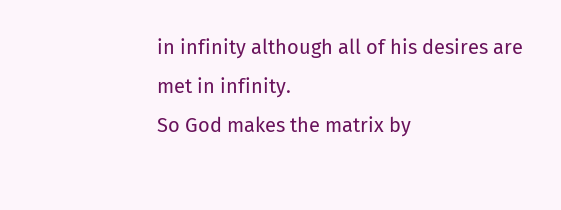in infinity although all of his desires are met in infinity.
So God makes the matrix by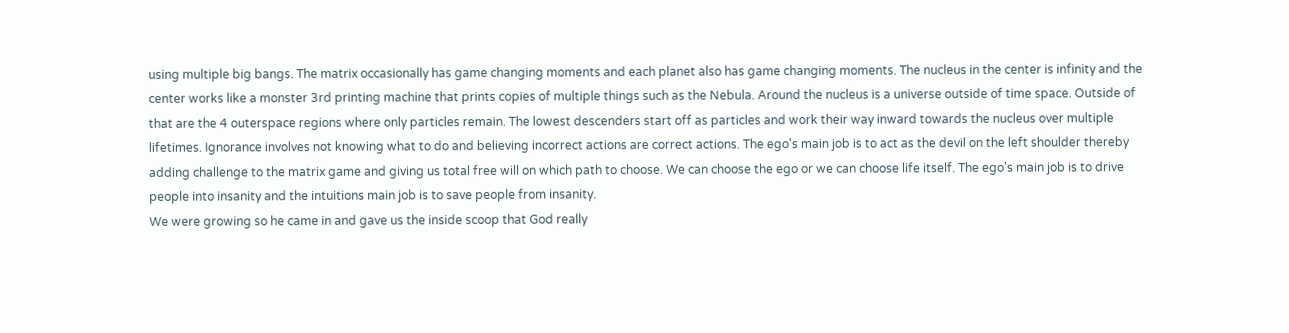using multiple big bangs. The matrix occasionally has game changing moments and each planet also has game changing moments. The nucleus in the center is infinity and the center works like a monster 3rd printing machine that prints copies of multiple things such as the Nebula. Around the nucleus is a universe outside of time space. Outside of that are the 4 outerspace regions where only particles remain. The lowest descenders start off as particles and work their way inward towards the nucleus over multiple lifetimes. Ignorance involves not knowing what to do and believing incorrect actions are correct actions. The ego's main job is to act as the devil on the left shoulder thereby adding challenge to the matrix game and giving us total free will on which path to choose. We can choose the ego or we can choose life itself. The ego's main job is to drive people into insanity and the intuitions main job is to save people from insanity.
We were growing so he came in and gave us the inside scoop that God really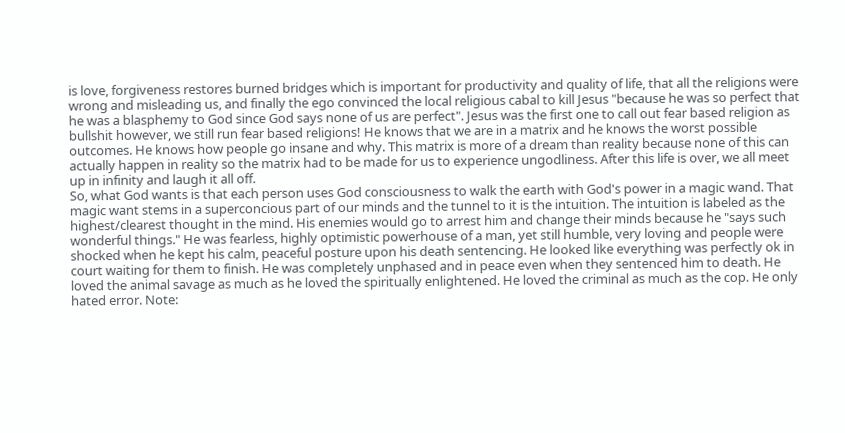is love, forgiveness restores burned bridges which is important for productivity and quality of life, that all the religions were wrong and misleading us, and finally the ego convinced the local religious cabal to kill Jesus "because he was so perfect that he was a blasphemy to God since God says none of us are perfect". Jesus was the first one to call out fear based religion as bullshit however, we still run fear based religions! He knows that we are in a matrix and he knows the worst possible outcomes. He knows how people go insane and why. This matrix is more of a dream than reality because none of this can actually happen in reality so the matrix had to be made for us to experience ungodliness. After this life is over, we all meet up in infinity and laugh it all off.
So, what God wants is that each person uses God consciousness to walk the earth with God's power in a magic wand. That magic want stems in a superconcious part of our minds and the tunnel to it is the intuition. The intuition is labeled as the highest/clearest thought in the mind. His enemies would go to arrest him and change their minds because he "says such wonderful things." He was fearless, highly optimistic powerhouse of a man, yet still humble, very loving and people were shocked when he kept his calm, peaceful posture upon his death sentencing. He looked like everything was perfectly ok in court waiting for them to finish. He was completely unphased and in peace even when they sentenced him to death. He loved the animal savage as much as he loved the spiritually enlightened. He loved the criminal as much as the cop. He only hated error. Note: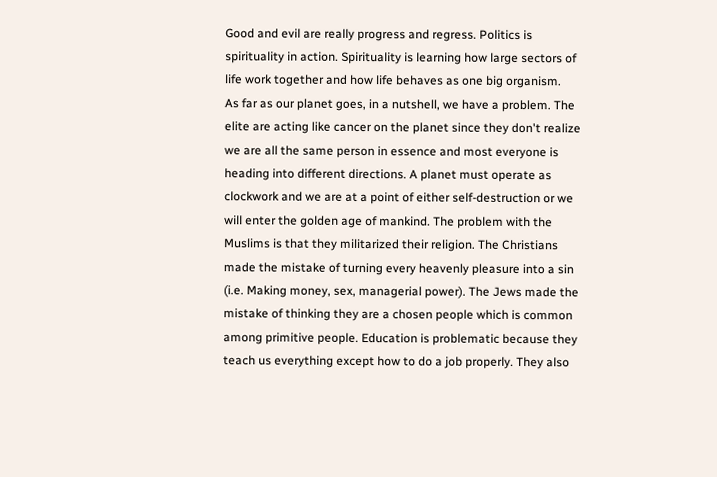Good and evil are really progress and regress. Politics is spirituality in action. Spirituality is learning how large sectors of life work together and how life behaves as one big organism.
As far as our planet goes, in a nutshell, we have a problem. The elite are acting like cancer on the planet since they don't realize we are all the same person in essence and most everyone is heading into different directions. A planet must operate as clockwork and we are at a point of either self-destruction or we will enter the golden age of mankind. The problem with the Muslims is that they militarized their religion. The Christians made the mistake of turning every heavenly pleasure into a sin (i.e. Making money, sex, managerial power). The Jews made the mistake of thinking they are a chosen people which is common among primitive people. Education is problematic because they teach us everything except how to do a job properly. They also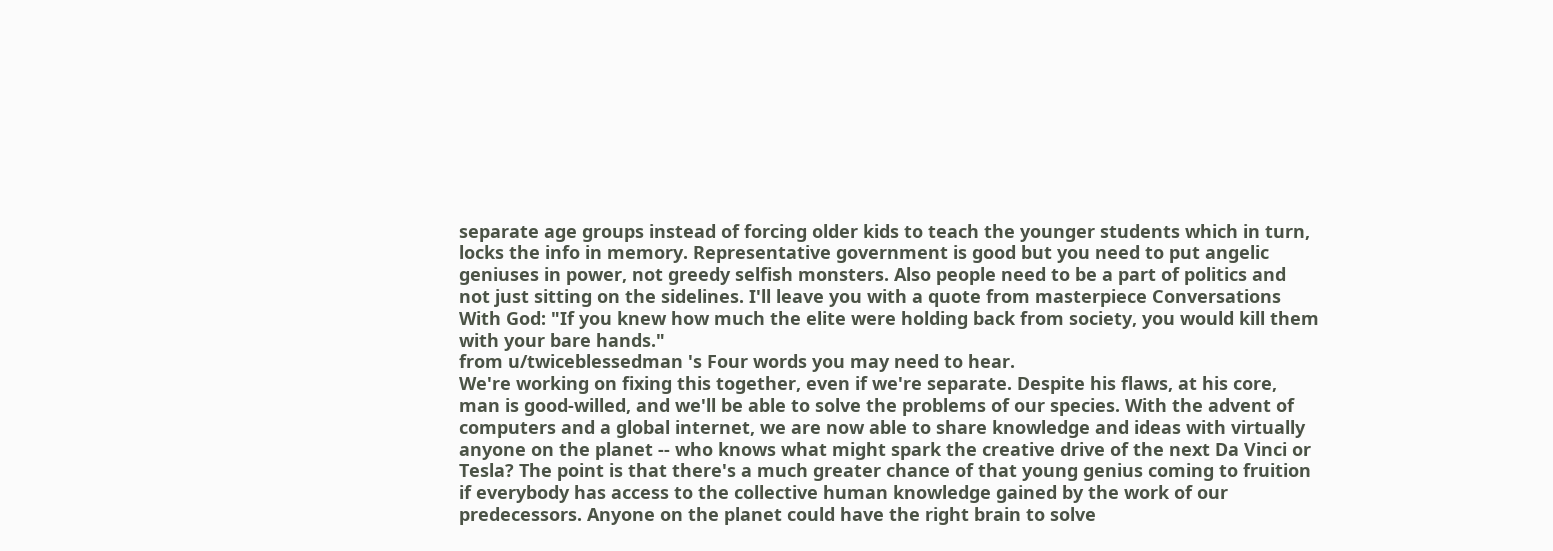separate age groups instead of forcing older kids to teach the younger students which in turn, locks the info in memory. Representative government is good but you need to put angelic geniuses in power, not greedy selfish monsters. Also people need to be a part of politics and not just sitting on the sidelines. I'll leave you with a quote from masterpiece Conversations With God: "If you knew how much the elite were holding back from society, you would kill them with your bare hands."
from u/twiceblessedman 's Four words you may need to hear.
We're working on fixing this together, even if we're separate. Despite his flaws, at his core, man is good-willed, and we'll be able to solve the problems of our species. With the advent of computers and a global internet, we are now able to share knowledge and ideas with virtually anyone on the planet -- who knows what might spark the creative drive of the next Da Vinci or Tesla? The point is that there's a much greater chance of that young genius coming to fruition if everybody has access to the collective human knowledge gained by the work of our predecessors. Anyone on the planet could have the right brain to solve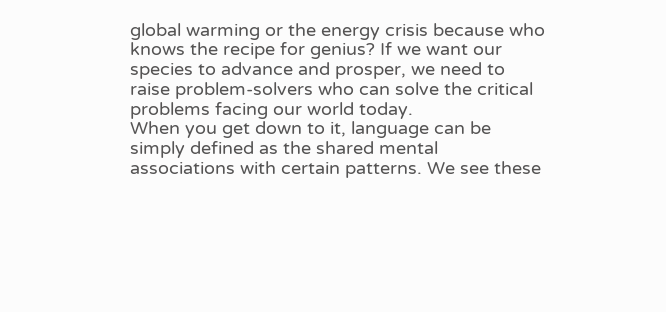global warming or the energy crisis because who knows the recipe for genius? If we want our species to advance and prosper, we need to raise problem-solvers who can solve the critical problems facing our world today.
When you get down to it, language can be simply defined as the shared mental associations with certain patterns. We see these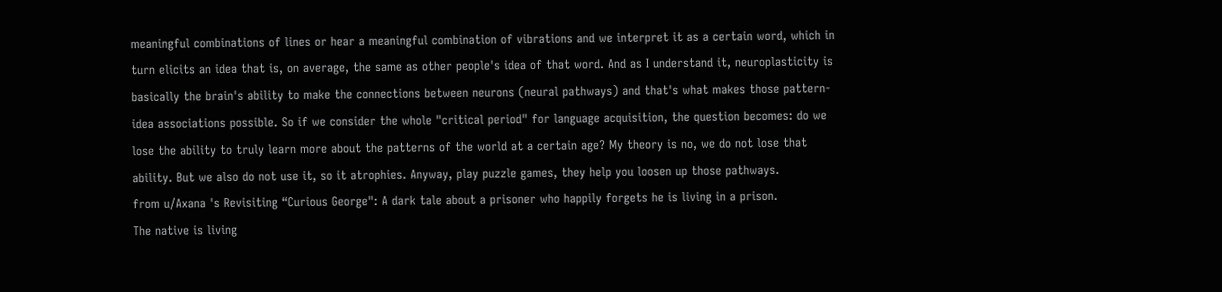meaningful combinations of lines or hear a meaningful combination of vibrations and we interpret it as a certain word, which in turn elicits an idea that is, on average, the same as other people's idea of that word. And as I understand it, neuroplasticity is basically the brain's ability to make the connections between neurons (neural pathways) and that's what makes those pattern-idea associations possible. So if we consider the whole "critical period" for language acquisition, the question becomes: do we lose the ability to truly learn more about the patterns of the world at a certain age? My theory is no, we do not lose that ability. But we also do not use it, so it atrophies. Anyway, play puzzle games, they help you loosen up those pathways.
from u/Axana 's Revisiting “Curious George": A dark tale about a prisoner who happily forgets he is living in a prison.
The native is living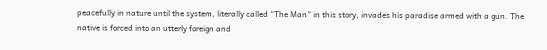peacefully in nature until the system, literally called “The Man” in this story, invades his paradise armed with a gun. The native is forced into an utterly foreign and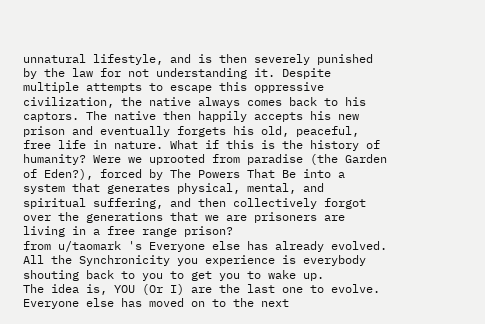unnatural lifestyle, and is then severely punished by the law for not understanding it. Despite multiple attempts to escape this oppressive civilization, the native always comes back to his captors. The native then happily accepts his new prison and eventually forgets his old, peaceful, free life in nature. What if this is the history of humanity? Were we uprooted from paradise (the Garden of Eden?), forced by The Powers That Be into a system that generates physical, mental, and spiritual suffering, and then collectively forgot over the generations that we are prisoners are living in a free range prison?
from u/taomark 's Everyone else has already evolved. All the Synchronicity you experience is everybody shouting back to you to get you to wake up.
The idea is, YOU (Or I) are the last one to evolve. Everyone else has moved on to the next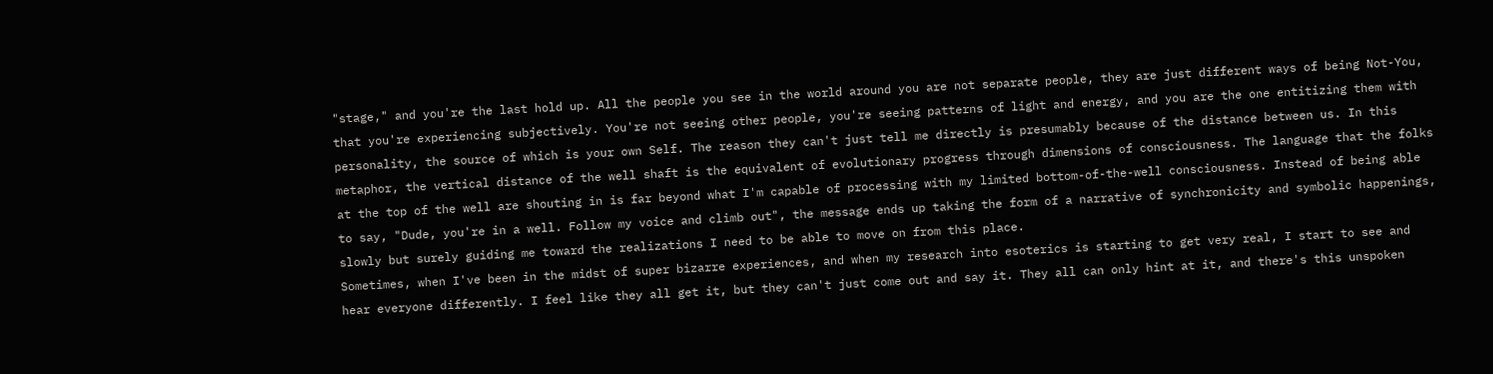"stage," and you're the last hold up. All the people you see in the world around you are not separate people, they are just different ways of being Not-You, that you're experiencing subjectively. You're not seeing other people, you're seeing patterns of light and energy, and you are the one entitizing them with personality, the source of which is your own Self. The reason they can't just tell me directly is presumably because of the distance between us. In this metaphor, the vertical distance of the well shaft is the equivalent of evolutionary progress through dimensions of consciousness. The language that the folks at the top of the well are shouting in is far beyond what I'm capable of processing with my limited bottom-of-the-well consciousness. Instead of being able to say, "Dude, you're in a well. Follow my voice and climb out", the message ends up taking the form of a narrative of synchronicity and symbolic happenings, slowly but surely guiding me toward the realizations I need to be able to move on from this place.
Sometimes, when I've been in the midst of super bizarre experiences, and when my research into esoterics is starting to get very real, I start to see and hear everyone differently. I feel like they all get it, but they can't just come out and say it. They all can only hint at it, and there's this unspoken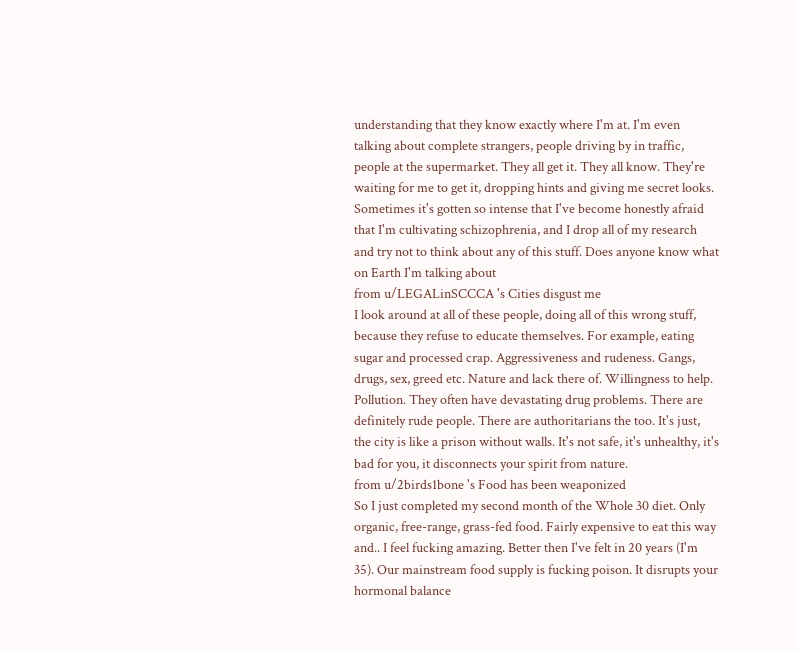understanding that they know exactly where I'm at. I'm even talking about complete strangers, people driving by in traffic, people at the supermarket. They all get it. They all know. They're waiting for me to get it, dropping hints and giving me secret looks. Sometimes it's gotten so intense that I've become honestly afraid that I'm cultivating schizophrenia, and I drop all of my research and try not to think about any of this stuff. Does anyone know what on Earth I'm talking about
from u/LEGALinSCCCA 's Cities disgust me
I look around at all of these people, doing all of this wrong stuff, because they refuse to educate themselves. For example, eating sugar and processed crap. Aggressiveness and rudeness. Gangs, drugs, sex, greed etc. Nature and lack there of. Willingness to help. Pollution. They often have devastating drug problems. There are definitely rude people. There are authoritarians the too. It's just, the city is like a prison without walls. It's not safe, it's unhealthy, it's bad for you, it disconnects your spirit from nature.
from u/2birds1bone 's Food has been weaponized
So I just completed my second month of the Whole 30 diet. Only organic, free-range, grass-fed food. Fairly expensive to eat this way and.. I feel fucking amazing. Better then I've felt in 20 years (I'm 35). Our mainstream food supply is fucking poison. It disrupts your hormonal balance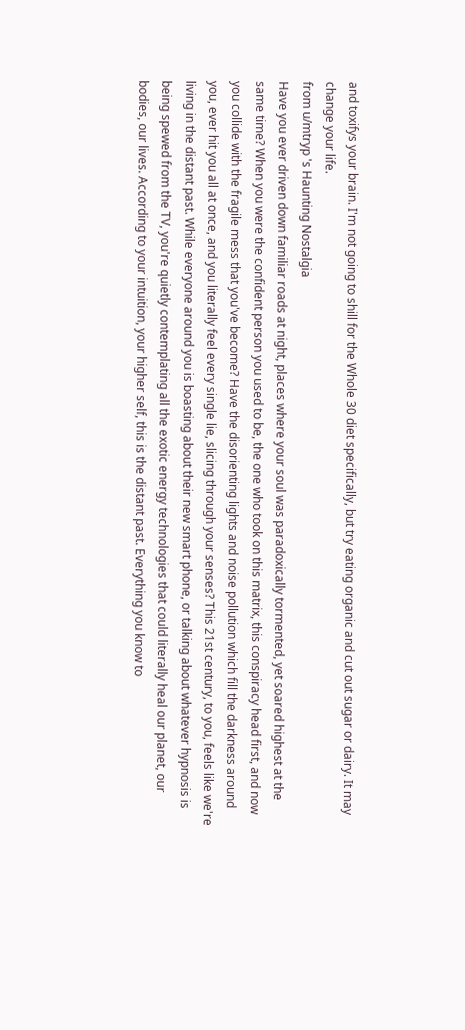and toxifys your brain. I'm not going to shill for the Whole 30 diet specifically, but try eating organic and cut out sugar or dairy. It may change your life.
from u/mtryp 's Haunting Nostalgia
Have you ever driven down familiar roads at night, places where your soul was paradoxically tormented, yet soared highest at the same time? When you were the confident person you used to be, the one who took on this matrix, this conspiracy head first, and now you collide with the fragile mess that you've become? Have the disorienting lights and noise pollution which fill the darkness around you, ever hit you all at once, and you literally feel every single lie, slicing through your senses? This 21st century, to you, feels like we're living in the distant past. While everyone around you is boasting about their new smart phone, or talking about whatever hypnosis is being spewed from the TV, you're quietly contemplating all the exotic energy technologies that could literally heal our planet, our bodies, our lives. According to your intuition, your higher self, this is the distant past. Everything you know to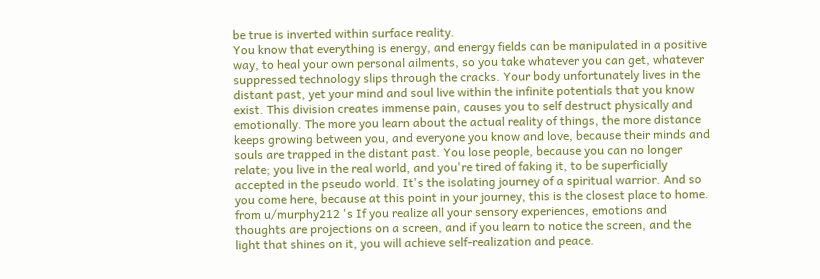be true is inverted within surface reality.
You know that everything is energy, and energy fields can be manipulated in a positive way, to heal your own personal ailments, so you take whatever you can get, whatever suppressed technology slips through the cracks. Your body unfortunately lives in the distant past, yet your mind and soul live within the infinite potentials that you know exist. This division creates immense pain, causes you to self destruct physically and emotionally. The more you learn about the actual reality of things, the more distance keeps growing between you, and everyone you know and love, because their minds and souls are trapped in the distant past. You lose people, because you can no longer relate; you live in the real world, and you're tired of faking it, to be superficially accepted in the pseudo world. It's the isolating journey of a spiritual warrior. And so you come here, because at this point in your journey, this is the closest place to home.
from u/murphy212 's If you realize all your sensory experiences, emotions and thoughts are projections on a screen, and if you learn to notice the screen, and the light that shines on it, you will achieve self-realization and peace.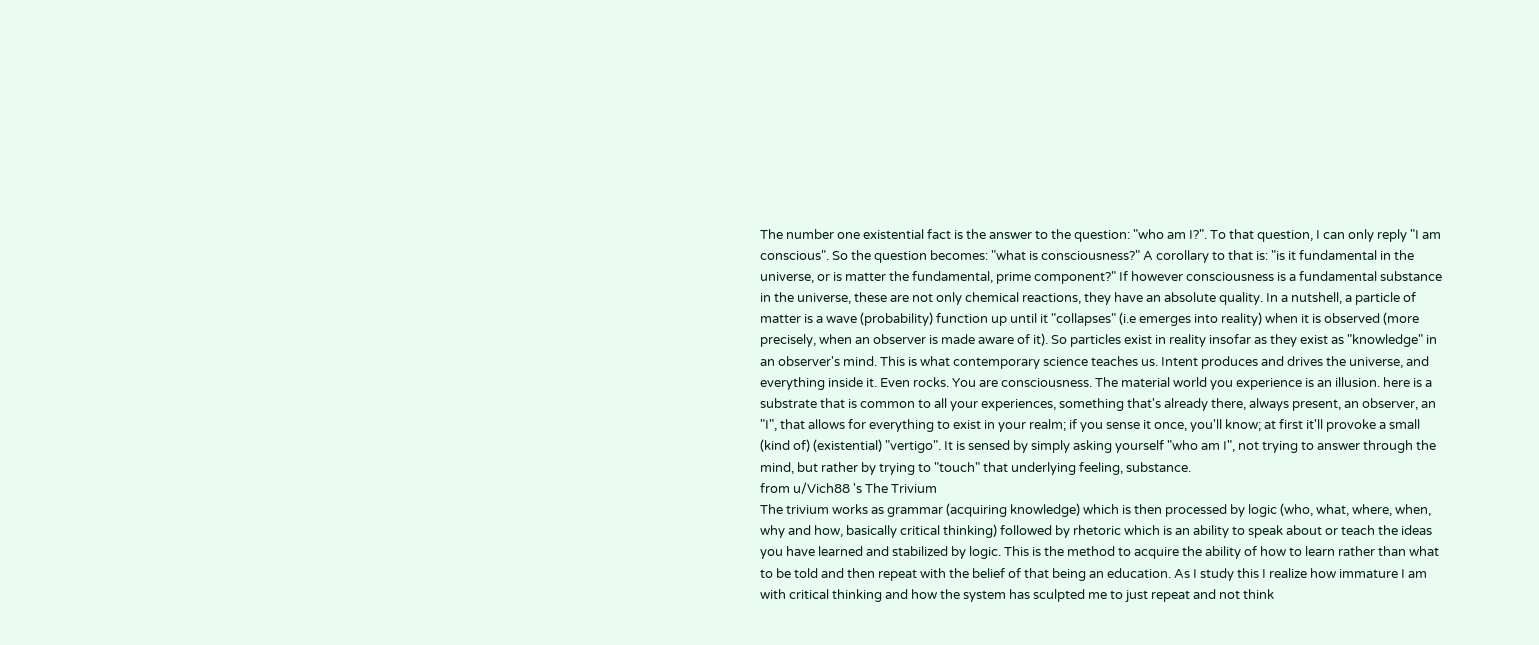The number one existential fact is the answer to the question: "who am I?". To that question, I can only reply "I am conscious". So the question becomes: "what is consciousness?" A corollary to that is: "is it fundamental in the universe, or is matter the fundamental, prime component?" If however consciousness is a fundamental substance in the universe, these are not only chemical reactions, they have an absolute quality. In a nutshell, a particle of matter is a wave (probability) function up until it "collapses" (i.e emerges into reality) when it is observed (more precisely, when an observer is made aware of it). So particles exist in reality insofar as they exist as "knowledge" in an observer's mind. This is what contemporary science teaches us. Intent produces and drives the universe, and everything inside it. Even rocks. You are consciousness. The material world you experience is an illusion. here is a substrate that is common to all your experiences, something that's already there, always present, an observer, an "I", that allows for everything to exist in your realm; if you sense it once, you'll know; at first it'll provoke a small (kind of) (existential) "vertigo". It is sensed by simply asking yourself "who am I", not trying to answer through the mind, but rather by trying to "touch" that underlying feeling, substance.
from u/Vich88 's The Trivium
The trivium works as grammar (acquiring knowledge) which is then processed by logic (who, what, where, when, why and how, basically critical thinking) followed by rhetoric which is an ability to speak about or teach the ideas you have learned and stabilized by logic. This is the method to acquire the ability of how to learn rather than what to be told and then repeat with the belief of that being an education. As I study this I realize how immature I am with critical thinking and how the system has sculpted me to just repeat and not think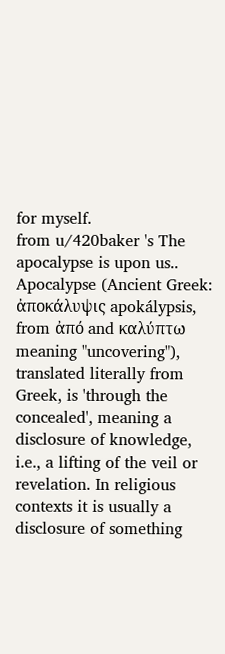for myself.
from u/420baker 's The apocalypse is upon us..
Apocalypse (Ancient Greek: ἀποκάλυψις apokálypsis, from ἀπό and καλύπτω meaning "uncovering"), translated literally from Greek, is 'through the concealed', meaning a disclosure of knowledge, i.e., a lifting of the veil or revelation. In religious contexts it is usually a disclosure of something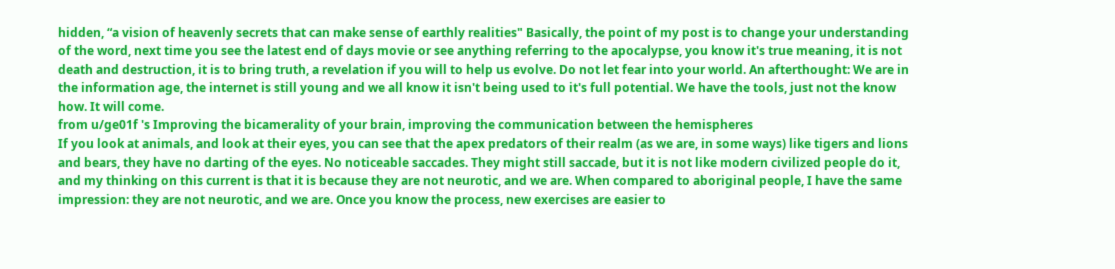hidden, “a vision of heavenly secrets that can make sense of earthly realities" Basically, the point of my post is to change your understanding of the word, next time you see the latest end of days movie or see anything referring to the apocalypse, you know it's true meaning, it is not death and destruction, it is to bring truth, a revelation if you will to help us evolve. Do not let fear into your world. An afterthought: We are in the information age, the internet is still young and we all know it isn't being used to it's full potential. We have the tools, just not the know how. It will come.
from u/ge01f 's Improving the bicamerality of your brain, improving the communication between the hemispheres
If you look at animals, and look at their eyes, you can see that the apex predators of their realm (as we are, in some ways) like tigers and lions and bears, they have no darting of the eyes. No noticeable saccades. They might still saccade, but it is not like modern civilized people do it, and my thinking on this current is that it is because they are not neurotic, and we are. When compared to aboriginal people, I have the same impression: they are not neurotic, and we are. Once you know the process, new exercises are easier to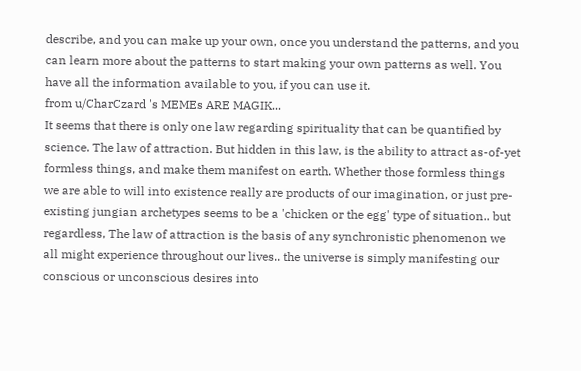describe, and you can make up your own, once you understand the patterns, and you can learn more about the patterns to start making your own patterns as well. You have all the information available to you, if you can use it.
from u/CharCzard 's MEMEs ARE MAGIK...
It seems that there is only one law regarding spirituality that can be quantified by science. The law of attraction. But hidden in this law, is the ability to attract as-of-yet formless things, and make them manifest on earth. Whether those formless things we are able to will into existence really are products of our imagination, or just pre-existing jungian archetypes seems to be a 'chicken or the egg' type of situation.. but regardless, The law of attraction is the basis of any synchronistic phenomenon we all might experience throughout our lives.. the universe is simply manifesting our conscious or unconscious desires into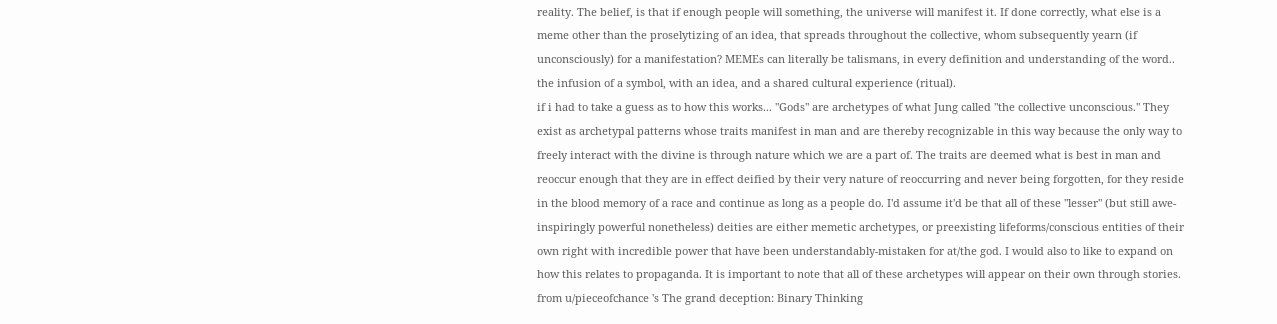reality. The belief, is that if enough people will something, the universe will manifest it. If done correctly, what else is a meme other than the proselytizing of an idea, that spreads throughout the collective, whom subsequently yearn (if unconsciously) for a manifestation? MEMEs can literally be talismans, in every definition and understanding of the word.. the infusion of a symbol, with an idea, and a shared cultural experience (ritual).
if i had to take a guess as to how this works... "Gods" are archetypes of what Jung called "the collective unconscious." They exist as archetypal patterns whose traits manifest in man and are thereby recognizable in this way because the only way to freely interact with the divine is through nature which we are a part of. The traits are deemed what is best in man and reoccur enough that they are in effect deified by their very nature of reoccurring and never being forgotten, for they reside in the blood memory of a race and continue as long as a people do. I'd assume it'd be that all of these "lesser" (but still awe-inspiringly powerful nonetheless) deities are either memetic archetypes, or preexisting lifeforms/conscious entities of their own right with incredible power that have been understandably-mistaken for at/the god. I would also to like to expand on how this relates to propaganda. It is important to note that all of these archetypes will appear on their own through stories.
from u/pieceofchance 's The grand deception: Binary Thinking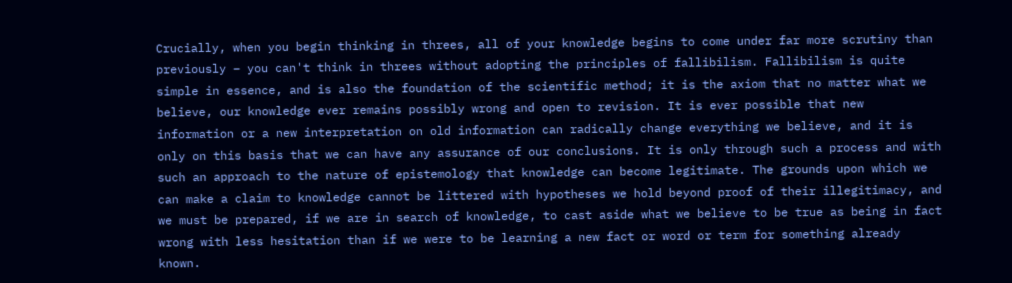Crucially, when you begin thinking in threes, all of your knowledge begins to come under far more scrutiny than previously – you can't think in threes without adopting the principles of fallibilism. Fallibilism is quite simple in essence, and is also the foundation of the scientific method; it is the axiom that no matter what we believe, our knowledge ever remains possibly wrong and open to revision. It is ever possible that new information or a new interpretation on old information can radically change everything we believe, and it is only on this basis that we can have any assurance of our conclusions. It is only through such a process and with such an approach to the nature of epistemology that knowledge can become legitimate. The grounds upon which we can make a claim to knowledge cannot be littered with hypotheses we hold beyond proof of their illegitimacy, and we must be prepared, if we are in search of knowledge, to cast aside what we believe to be true as being in fact wrong with less hesitation than if we were to be learning a new fact or word or term for something already known.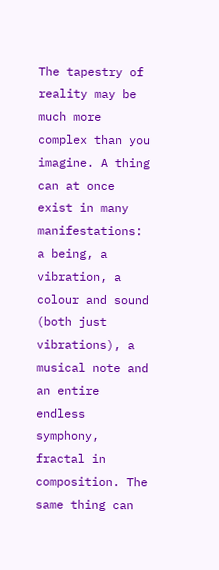The tapestry of reality may be much more complex than you imagine. A thing can at once exist in many manifestations: a being, a vibration, a colour and sound (both just vibrations), a musical note and an entire endless symphony, fractal in composition. The same thing can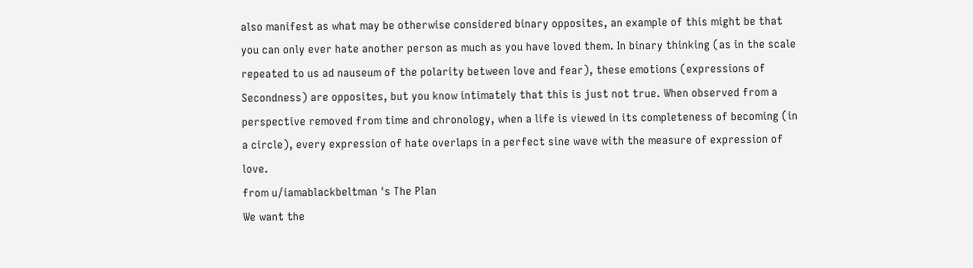also manifest as what may be otherwise considered binary opposites, an example of this might be that you can only ever hate another person as much as you have loved them. In binary thinking (as in the scale repeated to us ad nauseum of the polarity between love and fear), these emotions (expressions of Secondness) are opposites, but you know intimately that this is just not true. When observed from a perspective removed from time and chronology, when a life is viewed in its completeness of becoming (in a circle), every expression of hate overlaps in a perfect sine wave with the measure of expression of love.
from u/iamablackbeltman 's The Plan
We want the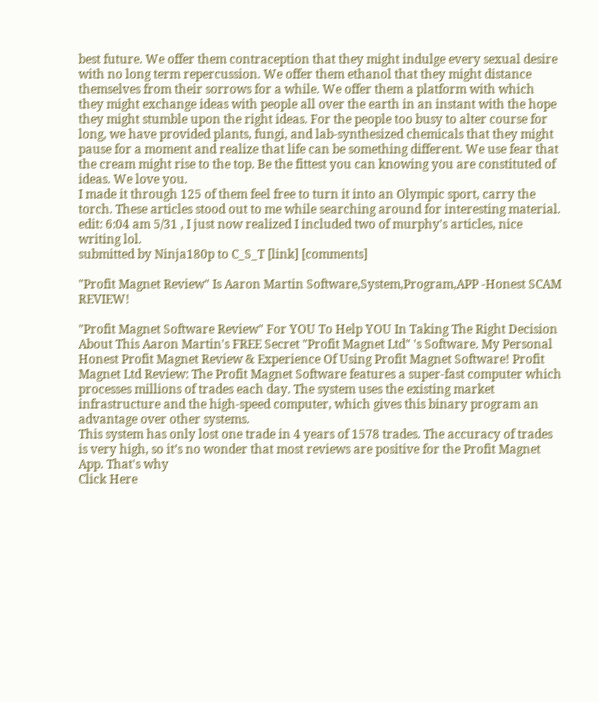best future. We offer them contraception that they might indulge every sexual desire with no long term repercussion. We offer them ethanol that they might distance themselves from their sorrows for a while. We offer them a platform with which they might exchange ideas with people all over the earth in an instant with the hope they might stumble upon the right ideas. For the people too busy to alter course for long, we have provided plants, fungi, and lab-synthesized chemicals that they might pause for a moment and realize that life can be something different. We use fear that the cream might rise to the top. Be the fittest you can knowing you are constituted of ideas. We love you.
I made it through 125 of them feel free to turn it into an Olympic sport, carry the torch. These articles stood out to me while searching around for interesting material.
edit: 6:04 am 5/31 , I just now realized I included two of murphy's articles, nice writing lol.
submitted by Ninja180p to C_S_T [link] [comments]

"Profit Magnet Review" Is Aaron Martin Software,System,Program,APP -Honest SCAM REVIEW!

"Profit Magnet Software Review" For YOU To Help YOU In Taking The Right Decision About This Aaron Martin's FREE Secret "Profit Magnet Ltd" 's Software. My Personal Honest Profit Magnet Review & Experience Of Using Profit Magnet Software! Profit Magnet Ltd Review: The Profit Magnet Software features a super-fast computer which processes millions of trades each day. The system uses the existing market infrastructure and the high-speed computer, which gives this binary program an advantage over other systems.
This system has only lost one trade in 4 years of 1578 trades. The accuracy of trades is very high, so it’s no wonder that most reviews are positive for the Profit Magnet App. That's why
Click Here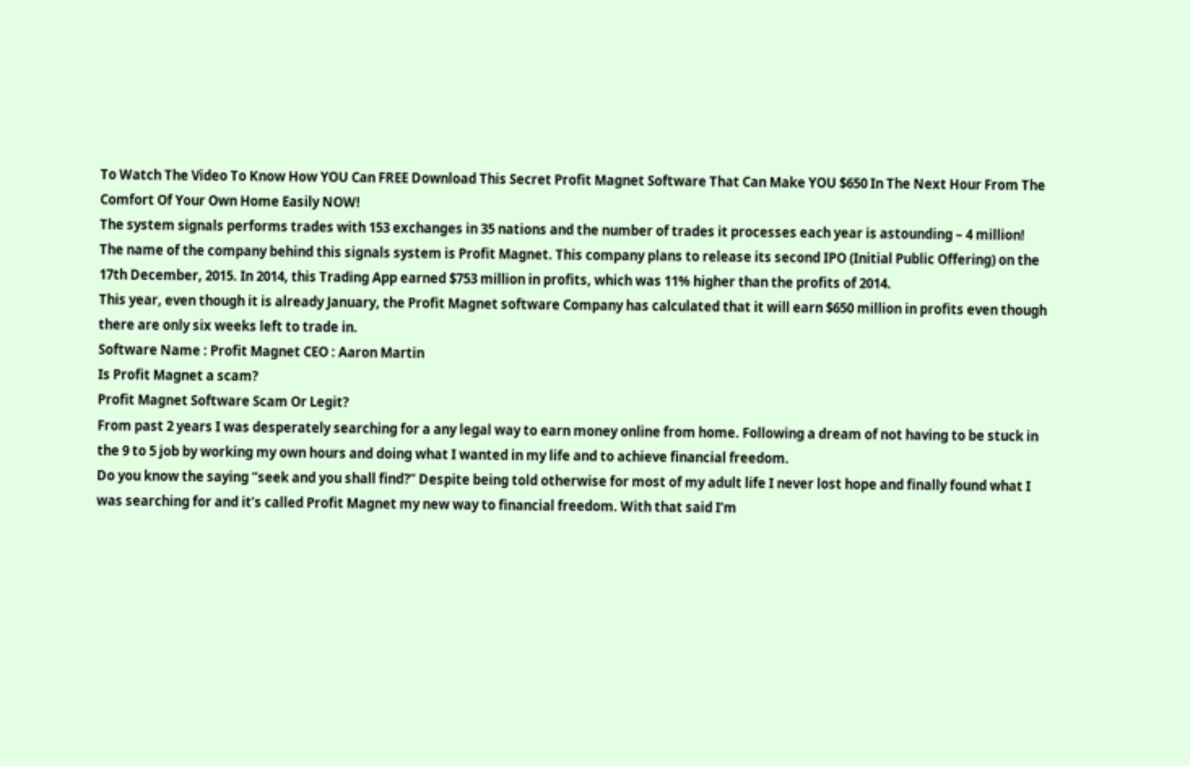To Watch The Video To Know How YOU Can FREE Download This Secret Profit Magnet Software That Can Make YOU $650 In The Next Hour From The Comfort Of Your Own Home Easily NOW!
The system signals performs trades with 153 exchanges in 35 nations and the number of trades it processes each year is astounding – 4 million!
The name of the company behind this signals system is Profit Magnet. This company plans to release its second IPO (Initial Public Offering) on the 17th December, 2015. In 2014, this Trading App earned $753 million in profits, which was 11% higher than the profits of 2014.
This year, even though it is already January, the Profit Magnet software Company has calculated that it will earn $650 million in profits even though there are only six weeks left to trade in.
Software Name : Profit Magnet CEO : Aaron Martin
Is Profit Magnet a scam?
Profit Magnet Software Scam Or Legit?
From past 2 years I was desperately searching for a any legal way to earn money online from home. Following a dream of not having to be stuck in the 9 to 5 job by working my own hours and doing what I wanted in my life and to achieve financial freedom.
Do you know the saying “seek and you shall find?” Despite being told otherwise for most of my adult life I never lost hope and finally found what I was searching for and it’s called Profit Magnet my new way to financial freedom. With that said I’m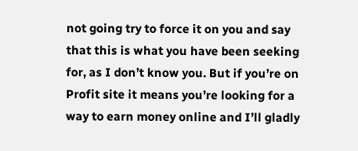not going try to force it on you and say that this is what you have been seeking for, as I don’t know you. But if you’re on Profit site it means you’re looking for a way to earn money online and I’ll gladly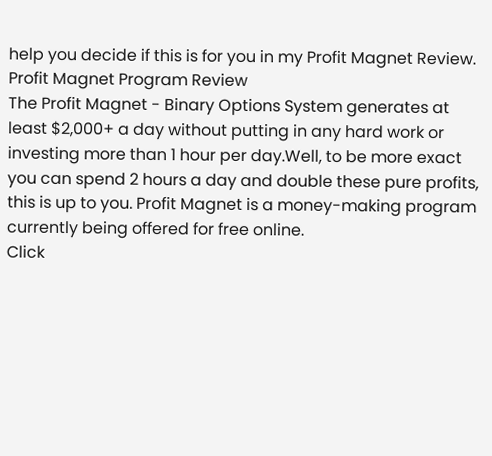help you decide if this is for you in my Profit Magnet Review.
Profit Magnet Program Review
The Profit Magnet - Binary Options System generates at least $2,000+ a day without putting in any hard work or investing more than 1 hour per day.Well, to be more exact you can spend 2 hours a day and double these pure profits, this is up to you. Profit Magnet is a money-making program currently being offered for free online.
Click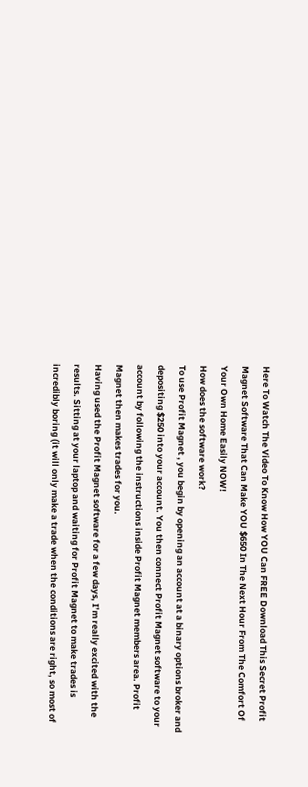Here To Watch The Video To Know How YOU Can FREE Download This Secret Profit Magnet Software That Can Make YOU $650 In The Next Hour From The Comfort Of Your Own Home Easily NOW!
How does the software work?
To use Profit Magnet , you begin by opening an account at a binary options broker and depositing $250 into your account. You then connect Profit Magnet software to your account by following the instructions inside Profit Magnet members area. Profit Magnet then makes trades for you.
Having used the Profit Magnet software for a few days, I’m really excited with the results. Sitting at your laptop and waiting for Profit Magnet to make trades is incredibly boring (it will only make a trade when the conditions are right, so most of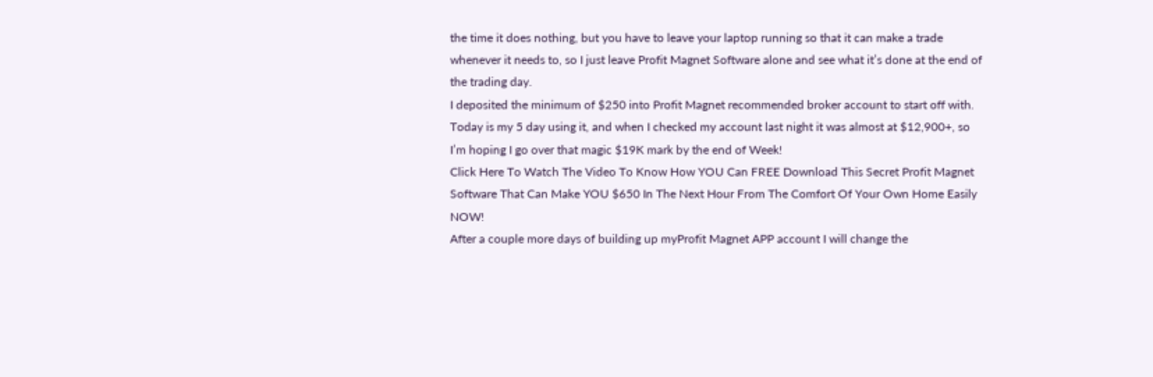the time it does nothing, but you have to leave your laptop running so that it can make a trade whenever it needs to, so I just leave Profit Magnet Software alone and see what it’s done at the end of the trading day.
I deposited the minimum of $250 into Profit Magnet recommended broker account to start off with. Today is my 5 day using it, and when I checked my account last night it was almost at $12,900+, so I’m hoping I go over that magic $19K mark by the end of Week!
Click Here To Watch The Video To Know How YOU Can FREE Download This Secret Profit Magnet Software That Can Make YOU $650 In The Next Hour From The Comfort Of Your Own Home Easily NOW!
After a couple more days of building up myProfit Magnet APP account I will change the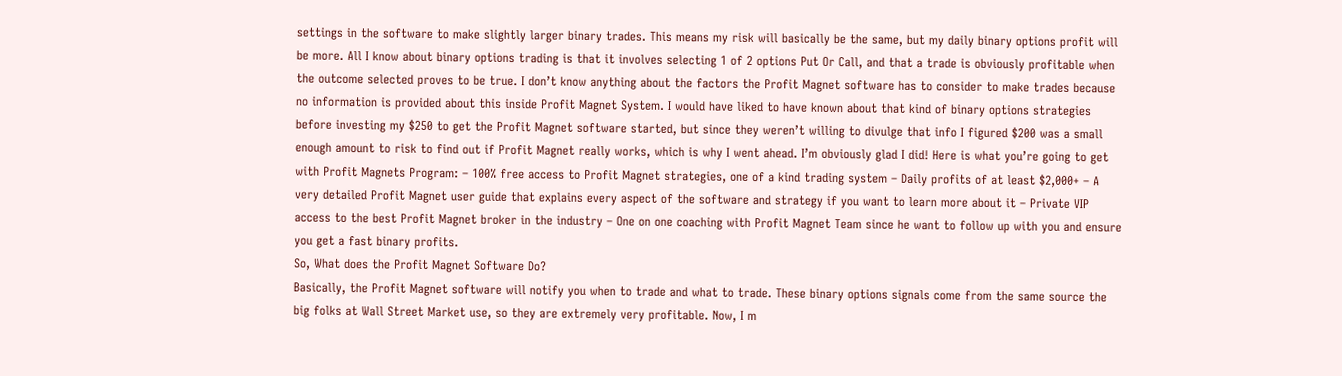settings in the software to make slightly larger binary trades. This means my risk will basically be the same, but my daily binary options profit will be more. All I know about binary options trading is that it involves selecting 1 of 2 options Put Or Call, and that a trade is obviously profitable when the outcome selected proves to be true. I don’t know anything about the factors the Profit Magnet software has to consider to make trades because no information is provided about this inside Profit Magnet System. I would have liked to have known about that kind of binary options strategies before investing my $250 to get the Profit Magnet software started, but since they weren’t willing to divulge that info I figured $200 was a small enough amount to risk to find out if Profit Magnet really works, which is why I went ahead. I’m obviously glad I did! Here is what you’re going to get with Profit Magnets Program: – 100% free access to Profit Magnet strategies, one of a kind trading system – Daily profits of at least $2,000+ – A very detailed Profit Magnet user guide that explains every aspect of the software and strategy if you want to learn more about it – Private VIP access to the best Profit Magnet broker in the industry – One on one coaching with Profit Magnet Team since he want to follow up with you and ensure you get a fast binary profits.
So, What does the Profit Magnet Software Do?
Basically, the Profit Magnet software will notify you when to trade and what to trade. These binary options signals come from the same source the big folks at Wall Street Market use, so they are extremely very profitable. Now, I m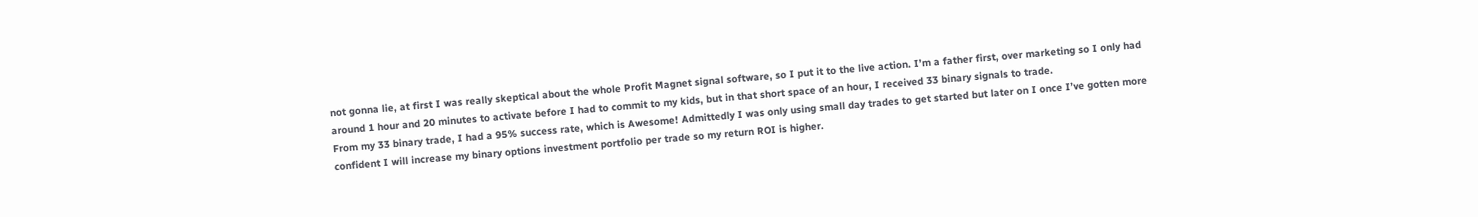not gonna lie, at first I was really skeptical about the whole Profit Magnet signal software, so I put it to the live action. I’m a father first, over marketing so I only had around 1 hour and 20 minutes to activate before I had to commit to my kids, but in that short space of an hour, I received 33 binary signals to trade.
From my 33 binary trade, I had a 95% success rate, which is Awesome! Admittedly I was only using small day trades to get started but later on I once I’ve gotten more confident I will increase my binary options investment portfolio per trade so my return ROI is higher.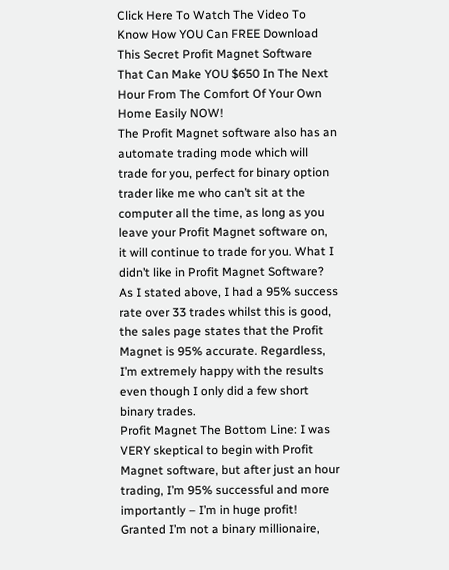Click Here To Watch The Video To Know How YOU Can FREE Download This Secret Profit Magnet Software That Can Make YOU $650 In The Next Hour From The Comfort Of Your Own Home Easily NOW!
The Profit Magnet software also has an automate trading mode which will trade for you, perfect for binary option trader like me who can’t sit at the computer all the time, as long as you leave your Profit Magnet software on, it will continue to trade for you. What I didn’t like in Profit Magnet Software? As I stated above, I had a 95% success rate over 33 trades whilst this is good, the sales page states that the Profit Magnet is 95% accurate. Regardless, I’m extremely happy with the results even though I only did a few short binary trades.
Profit Magnet The Bottom Line: I was VERY skeptical to begin with Profit Magnet software, but after just an hour trading, I’m 95% successful and more importantly – I’m in huge profit!
Granted I’m not a binary millionaire,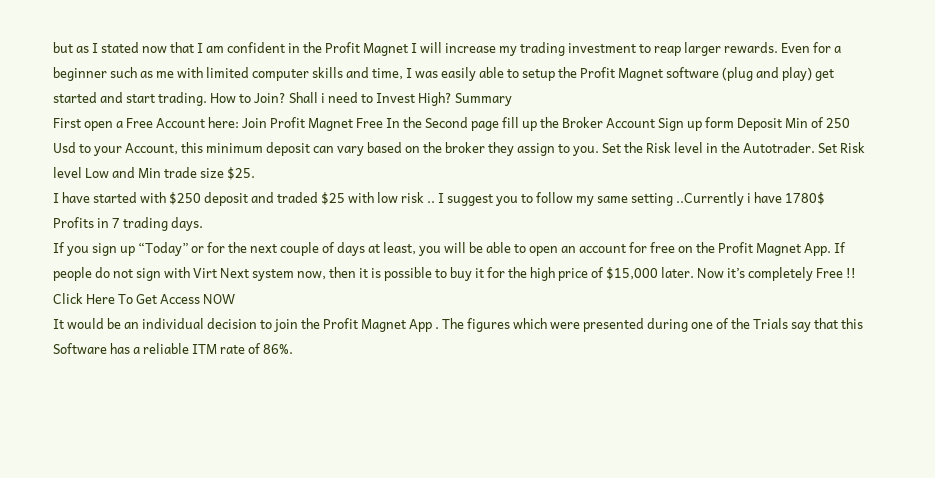but as I stated now that I am confident in the Profit Magnet I will increase my trading investment to reap larger rewards. Even for a beginner such as me with limited computer skills and time, I was easily able to setup the Profit Magnet software (plug and play) get started and start trading. How to Join? Shall i need to Invest High? Summary
First open a Free Account here: Join Profit Magnet Free In the Second page fill up the Broker Account Sign up form Deposit Min of 250 Usd to your Account, this minimum deposit can vary based on the broker they assign to you. Set the Risk level in the Autotrader. Set Risk level Low and Min trade size $25.
I have started with $250 deposit and traded $25 with low risk .. I suggest you to follow my same setting ..Currently i have 1780$ Profits in 7 trading days.
If you sign up “Today” or for the next couple of days at least, you will be able to open an account for free on the Profit Magnet App. If people do not sign with Virt Next system now, then it is possible to buy it for the high price of $15,000 later. Now it’s completely Free !! Click Here To Get Access NOW
It would be an individual decision to join the Profit Magnet App . The figures which were presented during one of the Trials say that this Software has a reliable ITM rate of 86%.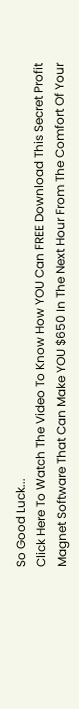So Good Luck...
Click Here To Watch The Video To Know How YOU Can FREE Download This Secret Profit Magnet Software That Can Make YOU $650 In The Next Hour From The Comfort Of Your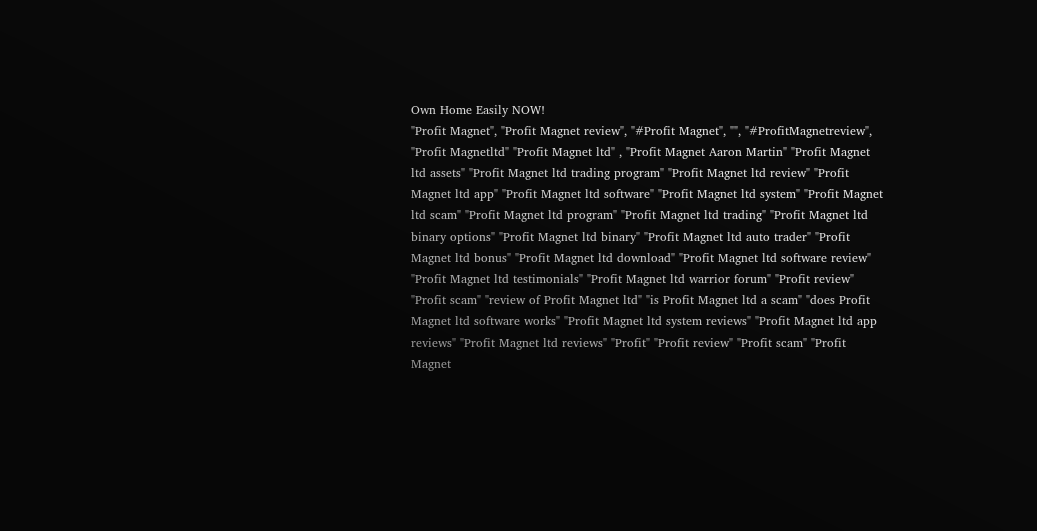Own Home Easily NOW!
"Profit Magnet", "Profit Magnet review", "#Profit Magnet", "", "#ProfitMagnetreview", "Profit Magnetltd" "Profit Magnet ltd" , "Profit Magnet Aaron Martin" "Profit Magnet ltd assets" "Profit Magnet ltd trading program" "Profit Magnet ltd review" "Profit Magnet ltd app" "Profit Magnet ltd software" "Profit Magnet ltd system" "Profit Magnet ltd scam" "Profit Magnet ltd program" "Profit Magnet ltd trading" "Profit Magnet ltd binary options" "Profit Magnet ltd binary" "Profit Magnet ltd auto trader" "Profit Magnet ltd bonus" "Profit Magnet ltd download" "Profit Magnet ltd software review" "Profit Magnet ltd testimonials" "Profit Magnet ltd warrior forum" "Profit review" "Profit scam" "review of Profit Magnet ltd" "is Profit Magnet ltd a scam" "does Profit Magnet ltd software works" "Profit Magnet ltd system reviews" "Profit Magnet ltd app reviews" "Profit Magnet ltd reviews" "Profit" "Profit review" "Profit scam" "Profit Magnet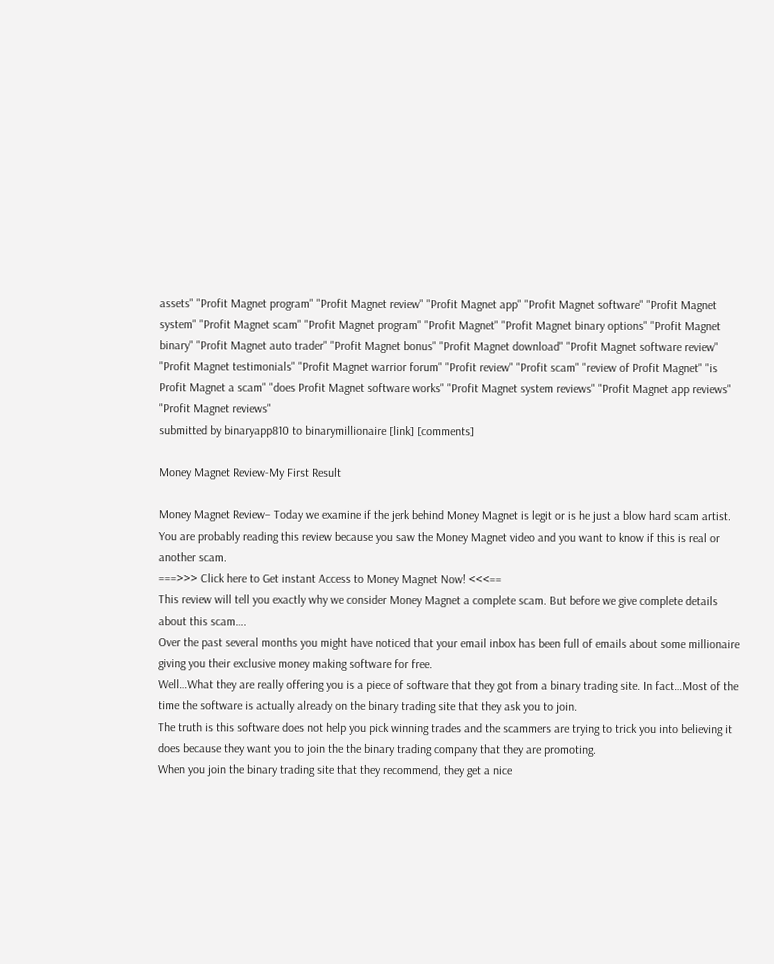assets" "Profit Magnet program" "Profit Magnet review" "Profit Magnet app" "Profit Magnet software" "Profit Magnet system" "Profit Magnet scam" "Profit Magnet program" "Profit Magnet" "Profit Magnet binary options" "Profit Magnet binary" "Profit Magnet auto trader" "Profit Magnet bonus" "Profit Magnet download" "Profit Magnet software review" "Profit Magnet testimonials" "Profit Magnet warrior forum" "Profit review" "Profit scam" "review of Profit Magnet" "is Profit Magnet a scam" "does Profit Magnet software works" "Profit Magnet system reviews" "Profit Magnet app reviews" "Profit Magnet reviews"
submitted by binaryapp810 to binarymillionaire [link] [comments]

Money Magnet Review-My First Result

Money Magnet Review– Today we examine if the jerk behind Money Magnet is legit or is he just a blow hard scam artist. You are probably reading this review because you saw the Money Magnet video and you want to know if this is real or another scam.
===>>> Click here to Get instant Access to Money Magnet Now! <<<==
This review will tell you exactly why we consider Money Magnet a complete scam. But before we give complete details about this scam….
Over the past several months you might have noticed that your email inbox has been full of emails about some millionaire giving you their exclusive money making software for free.
Well…What they are really offering you is a piece of software that they got from a binary trading site. In fact…Most of the time the software is actually already on the binary trading site that they ask you to join.
The truth is this software does not help you pick winning trades and the scammers are trying to trick you into believing it does because they want you to join the the binary trading company that they are promoting.
When you join the binary trading site that they recommend, they get a nice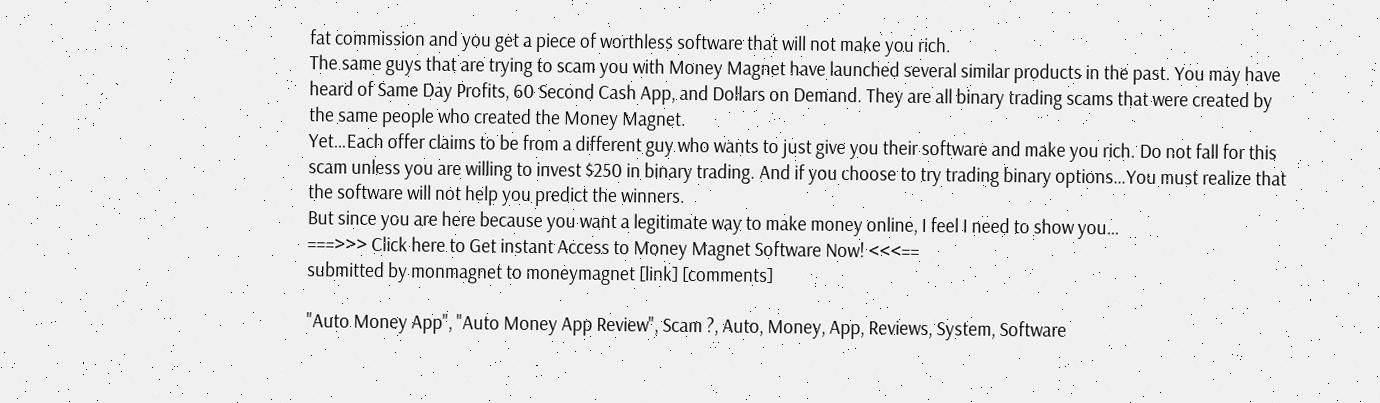fat commission and you get a piece of worthless software that will not make you rich.
The same guys that are trying to scam you with Money Magnet have launched several similar products in the past. You may have heard of Same Day Profits, 60 Second Cash App, and Dollars on Demand. They are all binary trading scams that were created by the same people who created the Money Magnet.
Yet…Each offer claims to be from a different guy who wants to just give you their software and make you rich. Do not fall for this scam unless you are willing to invest $250 in binary trading. And if you choose to try trading binary options…You must realize that the software will not help you predict the winners.
But since you are here because you want a legitimate way to make money online, I feel I need to show you…
===>>> Click here to Get instant Access to Money Magnet Software Now! <<<==
submitted by monmagnet to moneymagnet [link] [comments]

"Auto Money App", "Auto Money App Review", Scam ?, Auto, Money, App, Reviews, System, Software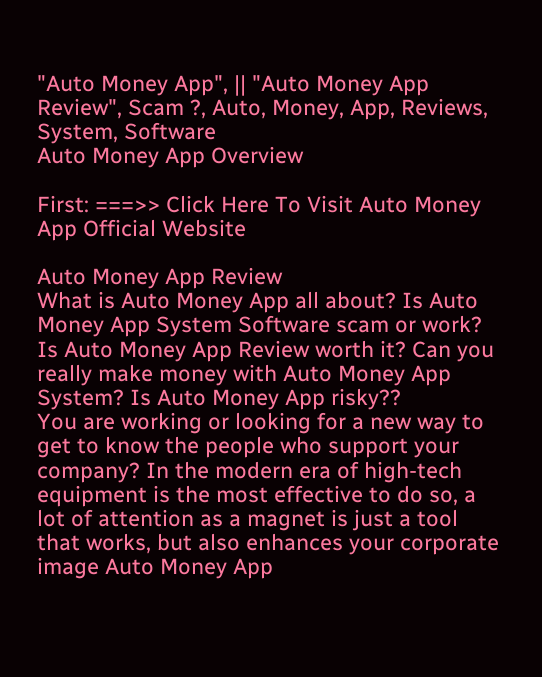"Auto Money App", || "Auto Money App Review", Scam ?, Auto, Money, App, Reviews, System, Software
Auto Money App Overview

First: ===>> Click Here To Visit Auto Money App Official Website

Auto Money App Review
What is Auto Money App all about? Is Auto Money App System Software scam or work? Is Auto Money App Review worth it? Can you really make money with Auto Money App System? Is Auto Money App risky??
You are working or looking for a new way to get to know the people who support your company? In the modern era of high-tech equipment is the most effective to do so, a lot of attention as a magnet is just a tool that works, but also enhances your corporate image Auto Money App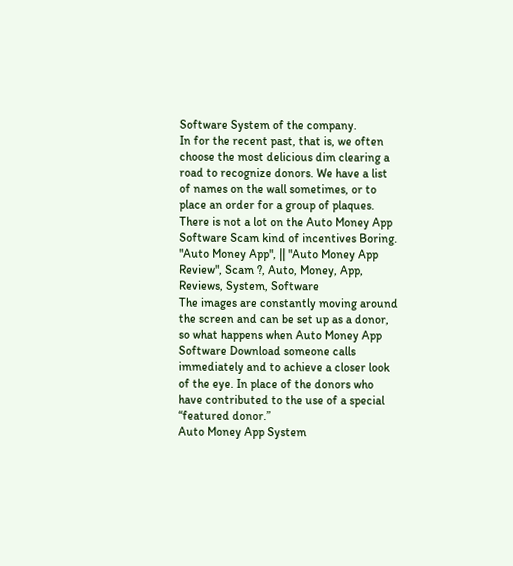Software System of the company.
In for the recent past, that is, we often choose the most delicious dim clearing a road to recognize donors. We have a list of names on the wall sometimes, or to place an order for a group of plaques. There is not a lot on the Auto Money App Software Scam kind of incentives Boring.
"Auto Money App", || "Auto Money App Review", Scam ?, Auto, Money, App, Reviews, System, Software
The images are constantly moving around the screen and can be set up as a donor, so what happens when Auto Money App Software Download someone calls immediately and to achieve a closer look of the eye. In place of the donors who have contributed to the use of a special “featured donor.”
Auto Money App System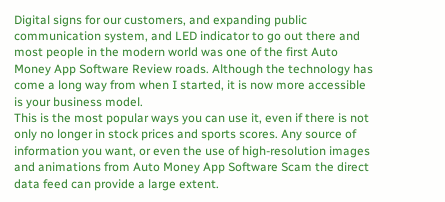Digital signs for our customers, and expanding public communication system, and LED indicator to go out there and most people in the modern world was one of the first Auto Money App Software Review roads. Although the technology has come a long way from when I started, it is now more accessible is your business model.
This is the most popular ways you can use it, even if there is not only no longer in stock prices and sports scores. Any source of information you want, or even the use of high-resolution images and animations from Auto Money App Software Scam the direct data feed can provide a large extent.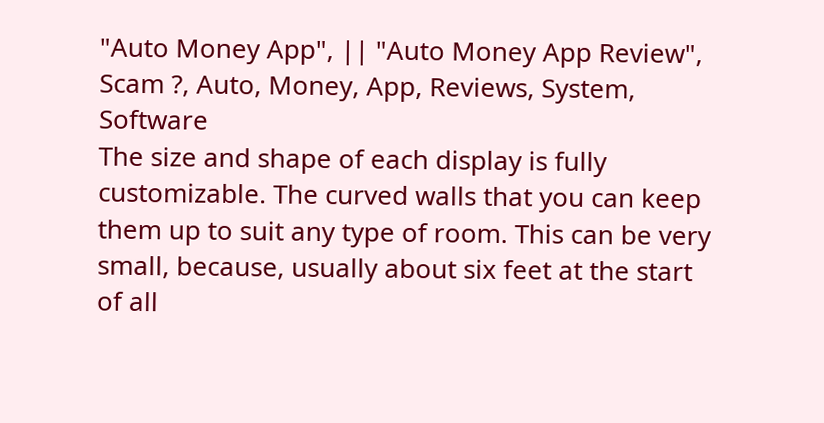"Auto Money App", || "Auto Money App Review", Scam ?, Auto, Money, App, Reviews, System, Software
The size and shape of each display is fully customizable. The curved walls that you can keep them up to suit any type of room. This can be very small, because, usually about six feet at the start of all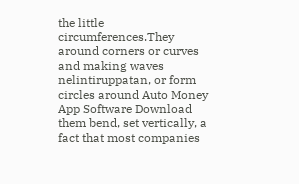the little circumferences.They around corners or curves and making waves nelintiruppatan, or form circles around Auto Money App Software Download them bend, set vertically, a fact that most companies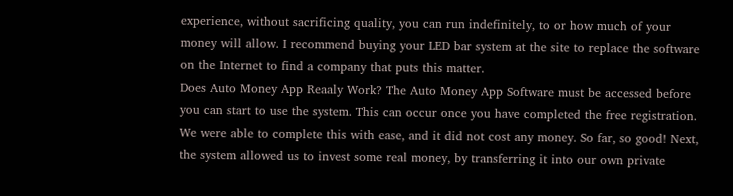experience, without sacrificing quality, you can run indefinitely, to or how much of your money will allow. I recommend buying your LED bar system at the site to replace the software on the Internet to find a company that puts this matter.
Does Auto Money App Reaaly Work? The Auto Money App Software must be accessed before you can start to use the system. This can occur once you have completed the free registration. We were able to complete this with ease, and it did not cost any money. So far, so good! Next, the system allowed us to invest some real money, by transferring it into our own private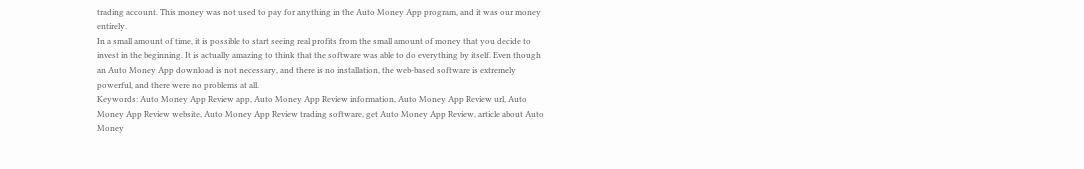trading account. This money was not used to pay for anything in the Auto Money App program, and it was our money entirely.
In a small amount of time, it is possible to start seeing real profits from the small amount of money that you decide to invest in the beginning. It is actually amazing to think that the software was able to do everything by itself. Even though an Auto Money App download is not necessary, and there is no installation, the web-based software is extremely powerful, and there were no problems at all.
Keywords: Auto Money App Review app, Auto Money App Review information, Auto Money App Review url, Auto Money App Review website, Auto Money App Review trading software, get Auto Money App Review, article about Auto Money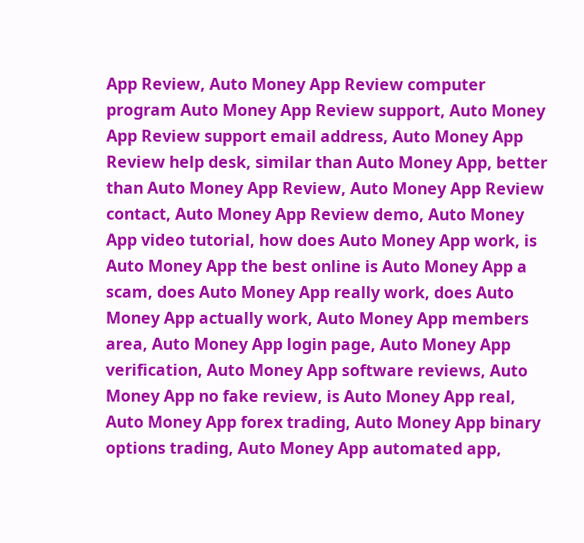App Review, Auto Money App Review computer program Auto Money App Review support, Auto Money App Review support email address, Auto Money App Review help desk, similar than Auto Money App, better than Auto Money App Review, Auto Money App Review contact, Auto Money App Review demo, Auto Money App video tutorial, how does Auto Money App work, is Auto Money App the best online is Auto Money App a scam, does Auto Money App really work, does Auto Money App actually work, Auto Money App members area, Auto Money App login page, Auto Money App verification, Auto Money App software reviews, Auto Money App no fake review, is Auto Money App real, Auto Money App forex trading, Auto Money App binary options trading, Auto Money App automated app,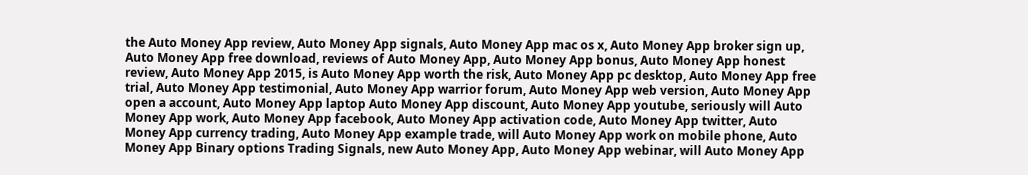the Auto Money App review, Auto Money App signals, Auto Money App mac os x, Auto Money App broker sign up, Auto Money App free download, reviews of Auto Money App, Auto Money App bonus, Auto Money App honest review, Auto Money App 2015, is Auto Money App worth the risk, Auto Money App pc desktop, Auto Money App free trial, Auto Money App testimonial, Auto Money App warrior forum, Auto Money App web version, Auto Money App open a account, Auto Money App laptop Auto Money App discount, Auto Money App youtube, seriously will Auto Money App work, Auto Money App facebook, Auto Money App activation code, Auto Money App twitter, Auto Money App currency trading, Auto Money App example trade, will Auto Money App work on mobile phone, Auto Money App Binary options Trading Signals, new Auto Money App, Auto Money App webinar, will Auto Money App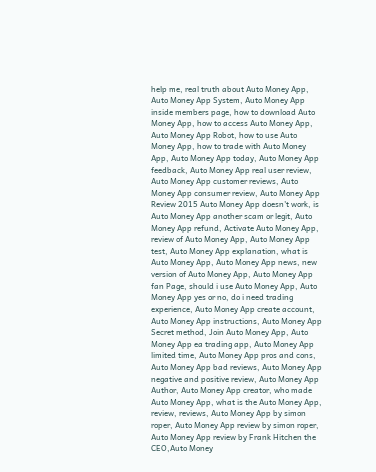help me, real truth about Auto Money App, Auto Money App System, Auto Money App inside members page, how to download Auto Money App, how to access Auto Money App, Auto Money App Robot, how to use Auto Money App, how to trade with Auto Money App, Auto Money App today, Auto Money App feedback, Auto Money App real user review, Auto Money App customer reviews, Auto Money App consumer review, Auto Money App Review 2015 Auto Money App doesn't work, is Auto Money App another scam or legit, Auto Money App refund, Activate Auto Money App, review of Auto Money App, Auto Money App test, Auto Money App explanation, what is Auto Money App, Auto Money App news, new version of Auto Money App, Auto Money App fan Page, should i use Auto Money App, Auto Money App yes or no, do i need trading experience, Auto Money App create account, Auto Money App instructions, Auto Money App Secret method, Join Auto Money App, Auto Money App ea trading app, Auto Money App limited time, Auto Money App pros and cons, Auto Money App bad reviews, Auto Money App negative and positive review, Auto Money App Author, Auto Money App creator, who made Auto Money App, what is the Auto Money App, review, reviews, Auto Money App by simon roper, Auto Money App review by simon roper, Auto Money App review by Frank Hitchen the CEO,Auto Money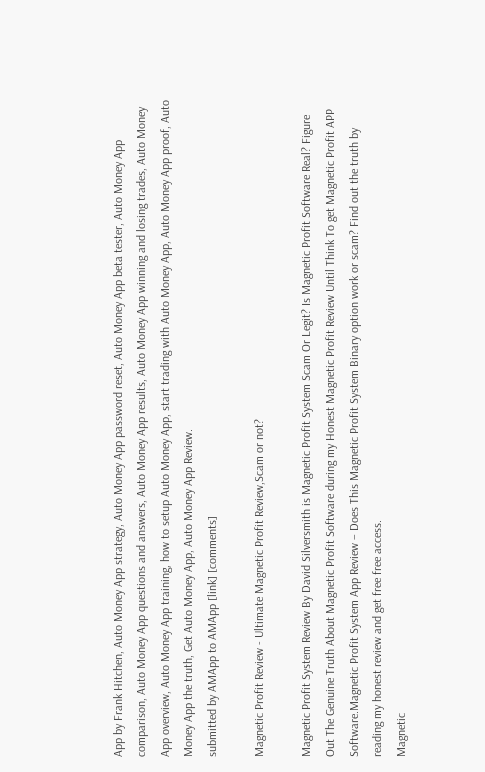App by Frank Hitchen, Auto Money App strategy, Auto Money App password reset, Auto Money App beta tester, Auto Money App comparison, Auto Money App questions and answers, Auto Money App results, Auto Money App winning and losing trades, Auto Money App overview, Auto Money App training, how to setup Auto Money App, start trading with Auto Money App, Auto Money App proof, Auto Money App the truth, Get Auto Money App, Auto Money App Review.
submitted by AMApp to AMApp [link] [comments]

Magnetic Profit Review - Ultimate Magnetic Profit Review,Scam or not?

Magnetic Profit System Review By David Silversmith is Magnetic Profit System Scam Or Legit? Is Magnetic Profit Software Real? Figure Out The Genuine Truth About Magnetic Profit Software during my Honest Magnetic Profit Review Until Think To get Magnetic Profit APP Software.Magnetic Profit System App Review – Does This Magnetic Profit System Binary option work or scam? Find out the truth by reading my honest review and get free free access.
Magnetic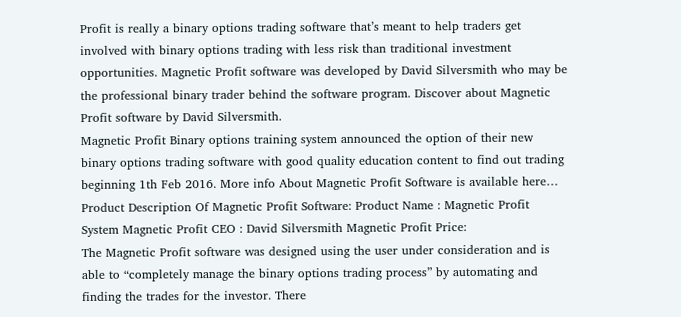Profit is really a binary options trading software that’s meant to help traders get involved with binary options trading with less risk than traditional investment opportunities. Magnetic Profit software was developed by David Silversmith who may be the professional binary trader behind the software program. Discover about Magnetic Profit software by David Silversmith.
Magnetic Profit Binary options training system announced the option of their new binary options trading software with good quality education content to find out trading beginning 1th Feb 2016. More info About Magnetic Profit Software is available here…
Product Description Of Magnetic Profit Software: Product Name : Magnetic Profit System Magnetic Profit CEO : David Silversmith Magnetic Profit Price:
The Magnetic Profit software was designed using the user under consideration and is able to “completely manage the binary options trading process” by automating and finding the trades for the investor. There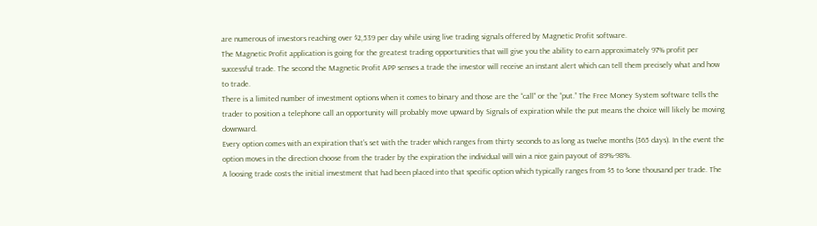are numerous of investors reaching over $2,539 per day while using live trading signals offered by Magnetic Profit software.
The Magnetic Profit application is going for the greatest trading opportunities that will give you the ability to earn approximately 97% profit per successful trade. The second the Magnetic Profit APP senses a trade the investor will receive an instant alert which can tell them precisely what and how to trade.
There is a limited number of investment options when it comes to binary and those are the “call” or the “put.” The Free Money System software tells the trader to position a telephone call an opportunity will probably move upward by Signals of expiration while the put means the choice will likely be moving downward.
Every option comes with an expiration that’s set with the trader which ranges from thirty seconds to as long as twelve months (365 days). In the event the option moves in the direction choose from the trader by the expiration the individual will win a nice gain payout of 89%-98%.
A loosing trade costs the initial investment that had been placed into that specific option which typically ranges from $5 to $one thousand per trade. The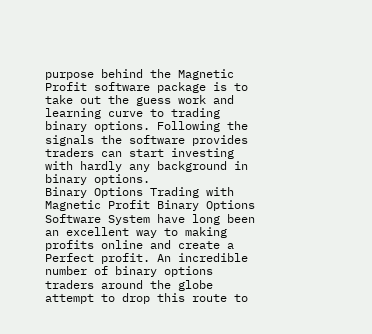purpose behind the Magnetic Profit software package is to take out the guess work and learning curve to trading binary options. Following the signals the software provides traders can start investing with hardly any background in binary options.
Binary Options Trading with Magnetic Profit Binary Options Software System have long been an excellent way to making profits online and create a Perfect profit. An incredible number of binary options traders around the globe attempt to drop this route to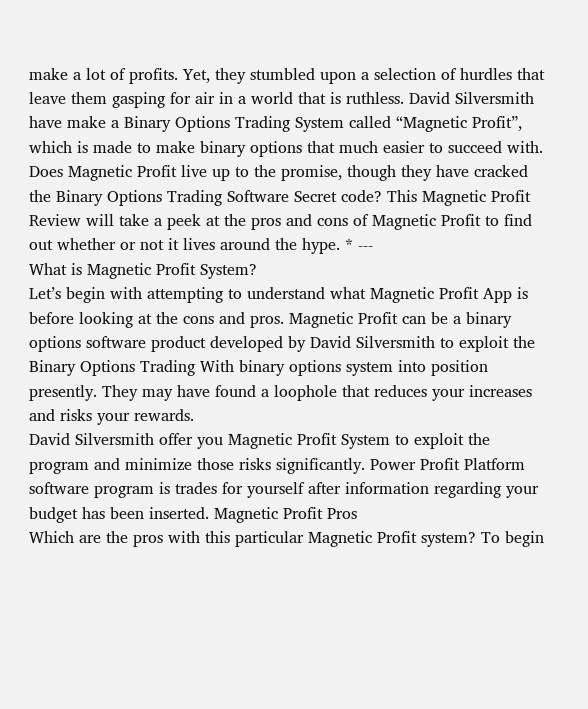make a lot of profits. Yet, they stumbled upon a selection of hurdles that leave them gasping for air in a world that is ruthless. David Silversmith have make a Binary Options Trading System called “Magnetic Profit”, which is made to make binary options that much easier to succeed with. Does Magnetic Profit live up to the promise, though they have cracked the Binary Options Trading Software Secret code? This Magnetic Profit Review will take a peek at the pros and cons of Magnetic Profit to find out whether or not it lives around the hype. * ---
What is Magnetic Profit System?
Let’s begin with attempting to understand what Magnetic Profit App is before looking at the cons and pros. Magnetic Profit can be a binary options software product developed by David Silversmith to exploit the Binary Options Trading With binary options system into position presently. They may have found a loophole that reduces your increases and risks your rewards.
David Silversmith offer you Magnetic Profit System to exploit the program and minimize those risks significantly. Power Profit Platform software program is trades for yourself after information regarding your budget has been inserted. Magnetic Profit Pros
Which are the pros with this particular Magnetic Profit system? To begin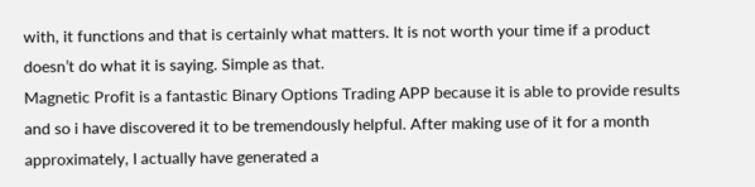with, it functions and that is certainly what matters. It is not worth your time if a product doesn’t do what it is saying. Simple as that.
Magnetic Profit is a fantastic Binary Options Trading APP because it is able to provide results and so i have discovered it to be tremendously helpful. After making use of it for a month approximately, I actually have generated a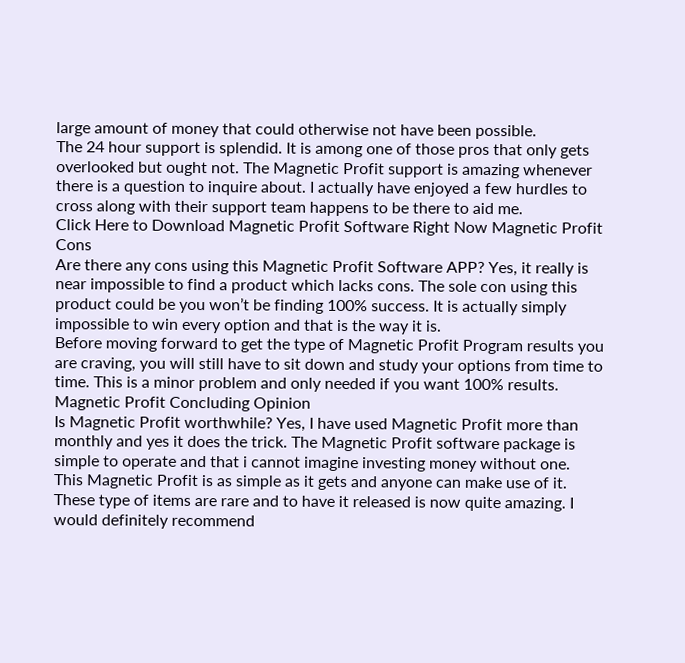large amount of money that could otherwise not have been possible.
The 24 hour support is splendid. It is among one of those pros that only gets overlooked but ought not. The Magnetic Profit support is amazing whenever there is a question to inquire about. I actually have enjoyed a few hurdles to cross along with their support team happens to be there to aid me.
Click Here to Download Magnetic Profit Software Right Now Magnetic Profit Cons
Are there any cons using this Magnetic Profit Software APP? Yes, it really is near impossible to find a product which lacks cons. The sole con using this product could be you won’t be finding 100% success. It is actually simply impossible to win every option and that is the way it is.
Before moving forward to get the type of Magnetic Profit Program results you are craving, you will still have to sit down and study your options from time to time. This is a minor problem and only needed if you want 100% results. Magnetic Profit Concluding Opinion
Is Magnetic Profit worthwhile? Yes, I have used Magnetic Profit more than monthly and yes it does the trick. The Magnetic Profit software package is simple to operate and that i cannot imagine investing money without one.
This Magnetic Profit is as simple as it gets and anyone can make use of it. These type of items are rare and to have it released is now quite amazing. I would definitely recommend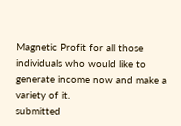Magnetic Profit for all those individuals who would like to generate income now and make a variety of it.
submitted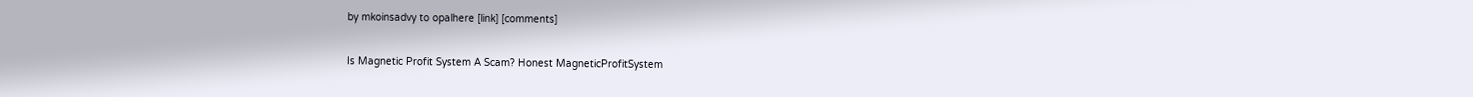by mkoinsadvy to opalhere [link] [comments]

Is Magnetic Profit System A Scam? Honest MagneticProfitSystem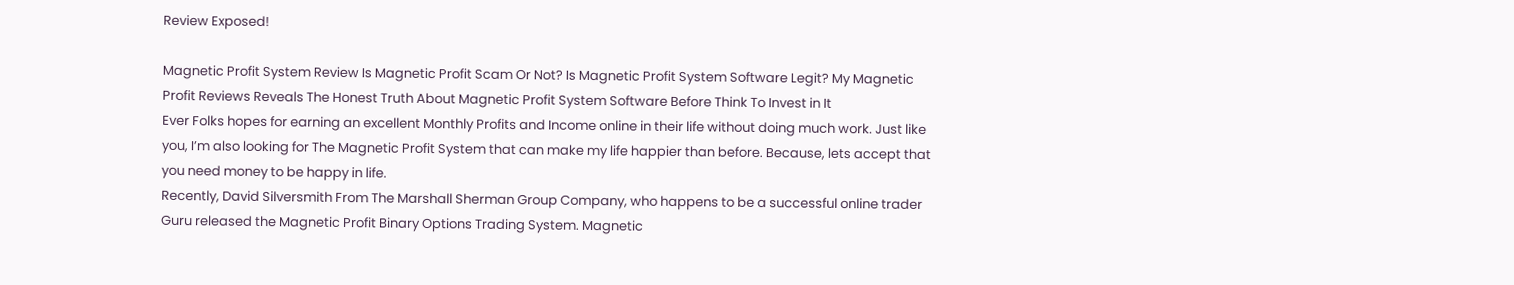Review Exposed!

Magnetic Profit System Review Is Magnetic Profit Scam Or Not? Is Magnetic Profit System Software Legit? My Magnetic Profit Reviews Reveals The Honest Truth About Magnetic Profit System Software Before Think To Invest in It
Ever Folks hopes for earning an excellent Monthly Profits and Income online in their life without doing much work. Just like you, I’m also looking for The Magnetic Profit System that can make my life happier than before. Because, lets accept that you need money to be happy in life.
Recently, David Silversmith From The Marshall Sherman Group Company, who happens to be a successful online trader Guru released the Magnetic Profit Binary Options Trading System. Magnetic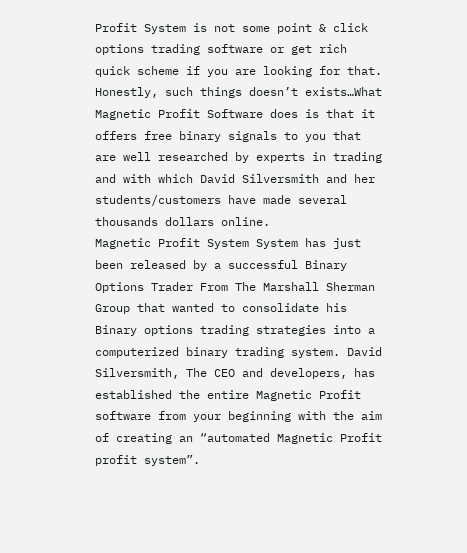Profit System is not some point & click options trading software or get rich quick scheme if you are looking for that.
Honestly, such things doesn’t exists…What Magnetic Profit Software does is that it offers free binary signals to you that are well researched by experts in trading and with which David Silversmith and her students/customers have made several thousands dollars online.
Magnetic Profit System System has just been released by a successful Binary Options Trader From The Marshall Sherman Group that wanted to consolidate his Binary options trading strategies into a computerized binary trading system. David Silversmith, The CEO and developers, has established the entire Magnetic Profit software from your beginning with the aim of creating an “automated Magnetic Profit profit system”.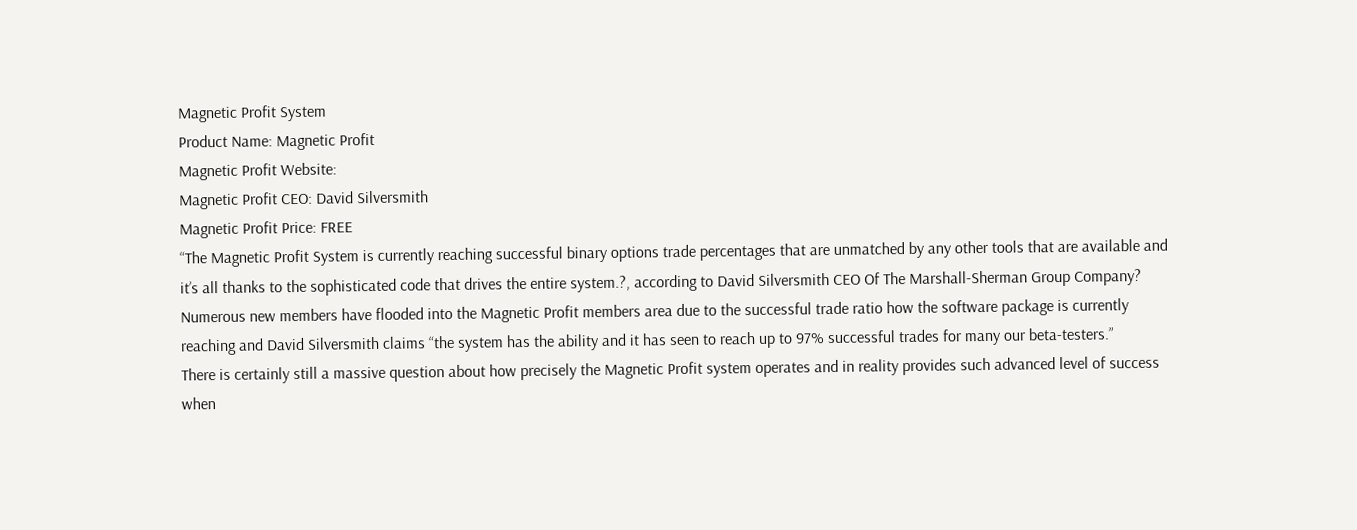Magnetic Profit System
Product Name: Magnetic Profit
Magnetic Profit Website:
Magnetic Profit CEO: David Silversmith
Magnetic Profit Price: FREE
“The Magnetic Profit System is currently reaching successful binary options trade percentages that are unmatched by any other tools that are available and it’s all thanks to the sophisticated code that drives the entire system.?, according to David Silversmith CEO Of The Marshall-Sherman Group Company?
Numerous new members have flooded into the Magnetic Profit members area due to the successful trade ratio how the software package is currently reaching and David Silversmith claims “the system has the ability and it has seen to reach up to 97% successful trades for many our beta-testers.”
There is certainly still a massive question about how precisely the Magnetic Profit system operates and in reality provides such advanced level of success when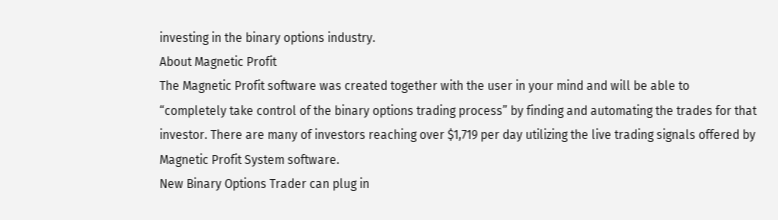investing in the binary options industry.
About Magnetic Profit
The Magnetic Profit software was created together with the user in your mind and will be able to “completely take control of the binary options trading process” by finding and automating the trades for that investor. There are many of investors reaching over $1,719 per day utilizing the live trading signals offered by Magnetic Profit System software.
New Binary Options Trader can plug in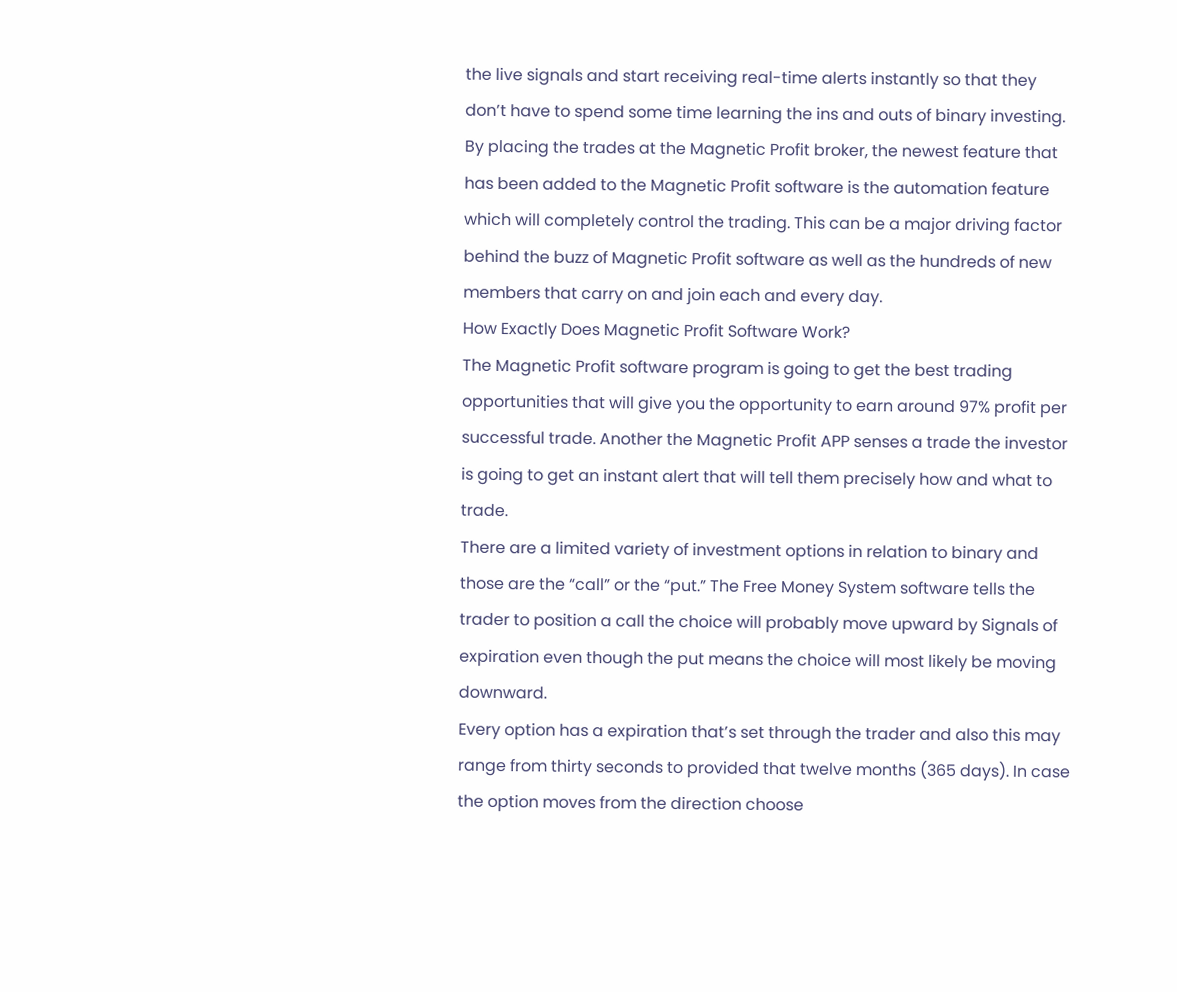the live signals and start receiving real-time alerts instantly so that they don’t have to spend some time learning the ins and outs of binary investing.
By placing the trades at the Magnetic Profit broker, the newest feature that has been added to the Magnetic Profit software is the automation feature which will completely control the trading. This can be a major driving factor behind the buzz of Magnetic Profit software as well as the hundreds of new members that carry on and join each and every day.
How Exactly Does Magnetic Profit Software Work?
The Magnetic Profit software program is going to get the best trading opportunities that will give you the opportunity to earn around 97% profit per successful trade. Another the Magnetic Profit APP senses a trade the investor is going to get an instant alert that will tell them precisely how and what to trade.
There are a limited variety of investment options in relation to binary and those are the “call” or the “put.” The Free Money System software tells the trader to position a call the choice will probably move upward by Signals of expiration even though the put means the choice will most likely be moving downward.
Every option has a expiration that’s set through the trader and also this may range from thirty seconds to provided that twelve months (365 days). In case the option moves from the direction choose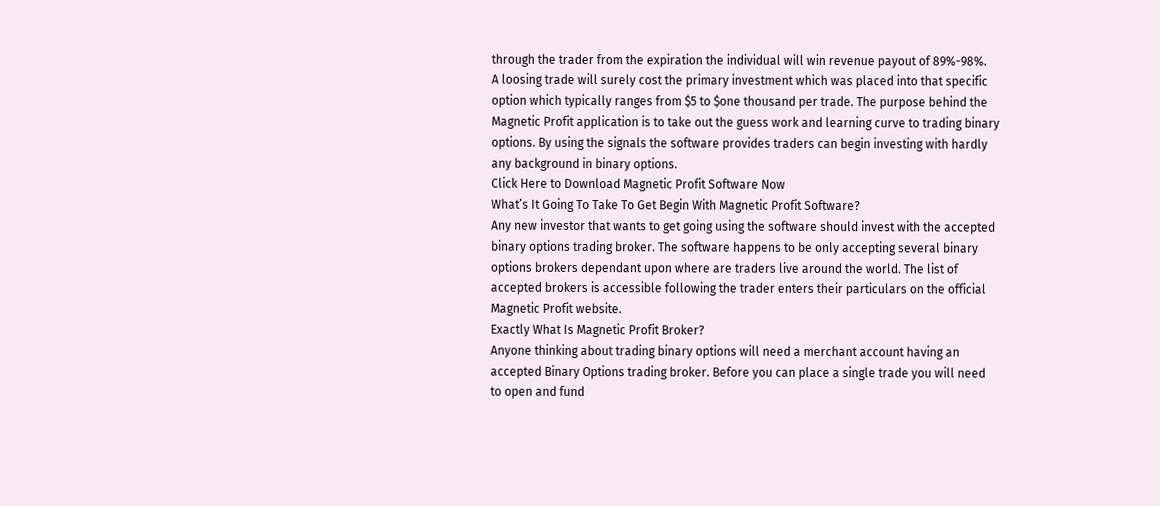through the trader from the expiration the individual will win revenue payout of 89%-98%.
A loosing trade will surely cost the primary investment which was placed into that specific option which typically ranges from $5 to $one thousand per trade. The purpose behind the Magnetic Profit application is to take out the guess work and learning curve to trading binary options. By using the signals the software provides traders can begin investing with hardly any background in binary options.
Click Here to Download Magnetic Profit Software Now
What’s It Going To Take To Get Begin With Magnetic Profit Software?
Any new investor that wants to get going using the software should invest with the accepted binary options trading broker. The software happens to be only accepting several binary options brokers dependant upon where are traders live around the world. The list of accepted brokers is accessible following the trader enters their particulars on the official Magnetic Profit website.
Exactly What Is Magnetic Profit Broker?
Anyone thinking about trading binary options will need a merchant account having an accepted Binary Options trading broker. Before you can place a single trade you will need to open and fund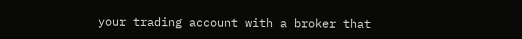your trading account with a broker that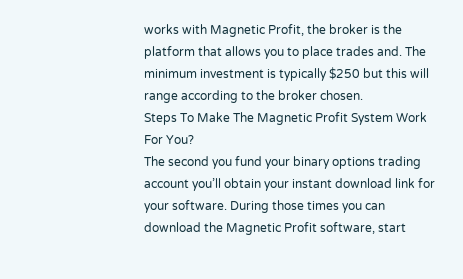works with Magnetic Profit, the broker is the platform that allows you to place trades and. The minimum investment is typically $250 but this will range according to the broker chosen.
Steps To Make The Magnetic Profit System Work For You?
The second you fund your binary options trading account you’ll obtain your instant download link for your software. During those times you can download the Magnetic Profit software, start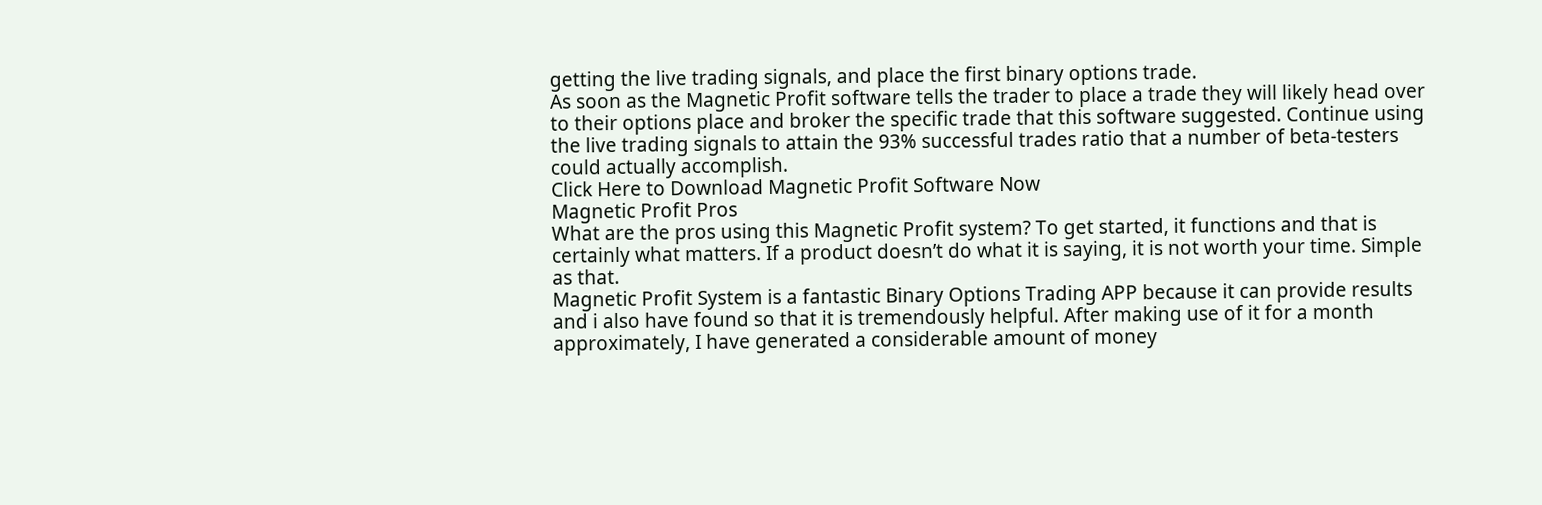getting the live trading signals, and place the first binary options trade.
As soon as the Magnetic Profit software tells the trader to place a trade they will likely head over to their options place and broker the specific trade that this software suggested. Continue using the live trading signals to attain the 93% successful trades ratio that a number of beta-testers could actually accomplish.
Click Here to Download Magnetic Profit Software Now
Magnetic Profit Pros
What are the pros using this Magnetic Profit system? To get started, it functions and that is certainly what matters. If a product doesn’t do what it is saying, it is not worth your time. Simple as that.
Magnetic Profit System is a fantastic Binary Options Trading APP because it can provide results and i also have found so that it is tremendously helpful. After making use of it for a month approximately, I have generated a considerable amount of money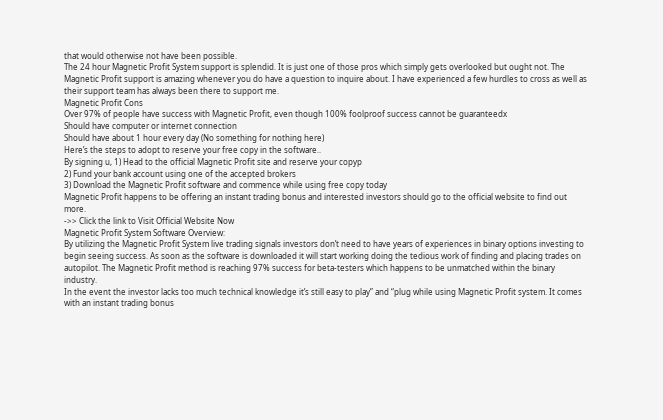that would otherwise not have been possible.
The 24 hour Magnetic Profit System support is splendid. It is just one of those pros which simply gets overlooked but ought not. The Magnetic Profit support is amazing whenever you do have a question to inquire about. I have experienced a few hurdles to cross as well as their support team has always been there to support me.
Magnetic Profit Cons
Over 97% of people have success with Magnetic Profit, even though 100% foolproof success cannot be guaranteedx
Should have computer or internet connection
Should have about 1 hour every day (No something for nothing here)
Here’s the steps to adopt to reserve your free copy in the software..
By signing u, 1) Head to the official Magnetic Profit site and reserve your copyp
2) Fund your bank account using one of the accepted brokers
3) Download the Magnetic Profit software and commence while using free copy today
Magnetic Profit happens to be offering an instant trading bonus and interested investors should go to the official website to find out more.
->> Click the link to Visit Official Website Now
Magnetic Profit System Software Overview:
By utilizing the Magnetic Profit System live trading signals investors don’t need to have years of experiences in binary options investing to begin seeing success. As soon as the software is downloaded it will start working doing the tedious work of finding and placing trades on autopilot. The Magnetic Profit method is reaching 97% success for beta-testers which happens to be unmatched within the binary industry.
In the event the investor lacks too much technical knowledge it’s still easy to play” and “plug while using Magnetic Profit system. It comes with an instant trading bonus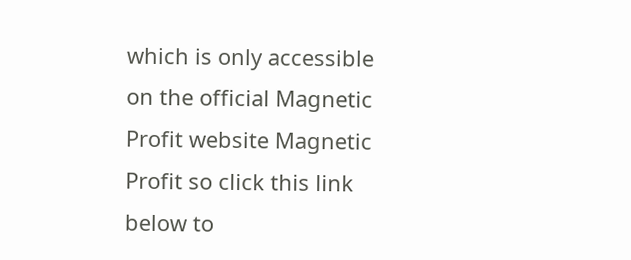which is only accessible on the official Magnetic Profit website Magnetic Profit so click this link below to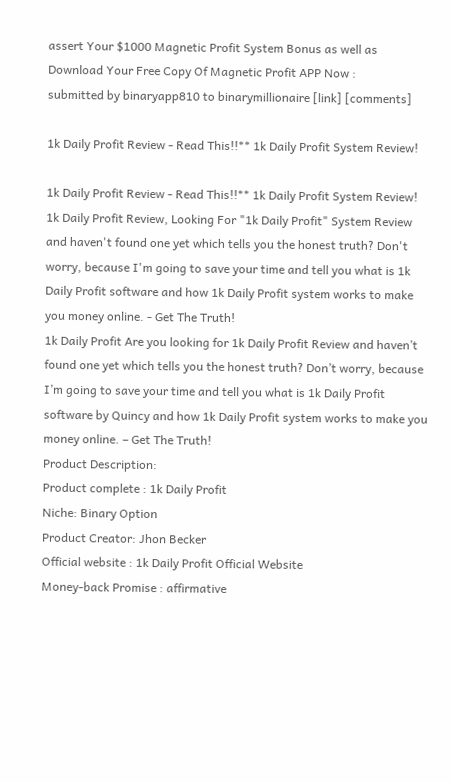assert Your $1000 Magnetic Profit System Bonus as well as Download Your Free Copy Of Magnetic Profit APP Now :
submitted by binaryapp810 to binarymillionaire [link] [comments]

1k Daily Profit Review - Read This!!** 1k Daily Profit System Review!

1k Daily Profit Review - Read This!!** 1k Daily Profit System Review! 1k Daily Profit Review, Looking For "1k Daily Profit" System Review and haven't found one yet which tells you the honest truth? Don't worry, because I'm going to save your time and tell you what is 1k Daily Profit software and how 1k Daily Profit system works to make you money online. - Get The Truth!
1k Daily Profit Are you looking for 1k Daily Profit Review and haven’t found one yet which tells you the honest truth? Don’t worry, because I’m going to save your time and tell you what is 1k Daily Profit software by Quincy and how 1k Daily Profit system works to make you money online. – Get The Truth!
Product Description:
Product complete : 1k Daily Profit
Niche: Binary Option
Product Creator: Jhon Becker
Official website : 1k Daily Profit Official Website
Money-back Promise : affirmative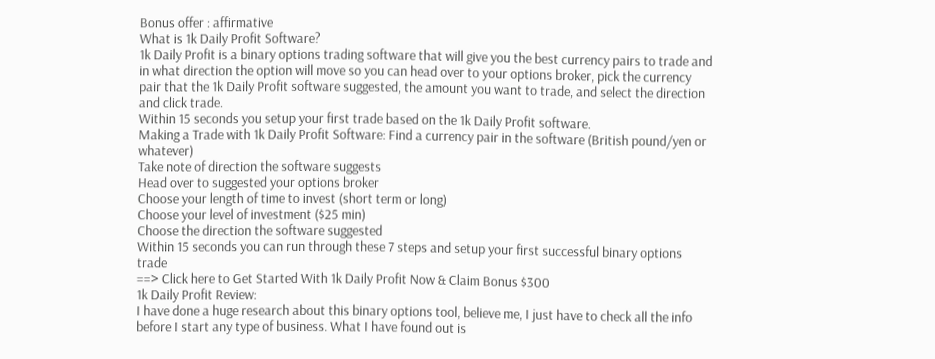Bonus offer : affirmative
What is 1k Daily Profit Software?
1k Daily Profit is a binary options trading software that will give you the best currency pairs to trade and in what direction the option will move so you can head over to your options broker, pick the currency pair that the 1k Daily Profit software suggested, the amount you want to trade, and select the direction and click trade.
Within 15 seconds you setup your first trade based on the 1k Daily Profit software.
Making a Trade with 1k Daily Profit Software: Find a currency pair in the software (British pound/yen or whatever)
Take note of direction the software suggests
Head over to suggested your options broker
Choose your length of time to invest (short term or long)
Choose your level of investment ($25 min)
Choose the direction the software suggested
Within 15 seconds you can run through these 7 steps and setup your first successful binary options trade
==> Click here to Get Started With 1k Daily Profit Now & Claim Bonus $300
1k Daily Profit Review:
I have done a huge research about this binary options tool, believe me, I just have to check all the info before I start any type of business. What I have found out is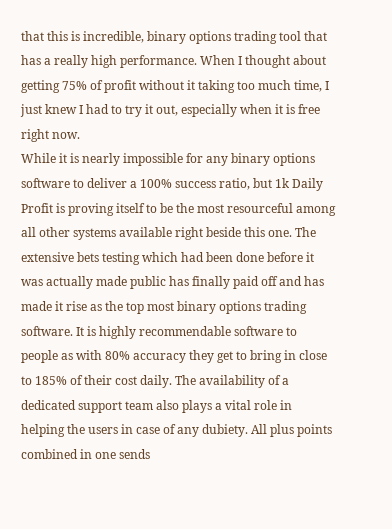that this is incredible, binary options trading tool that has a really high performance. When I thought about getting 75% of profit without it taking too much time, I just knew I had to try it out, especially when it is free right now.
While it is nearly impossible for any binary options software to deliver a 100% success ratio, but 1k Daily Profit is proving itself to be the most resourceful among all other systems available right beside this one. The extensive bets testing which had been done before it was actually made public has finally paid off and has made it rise as the top most binary options trading software. It is highly recommendable software to people as with 80% accuracy they get to bring in close to 185% of their cost daily. The availability of a dedicated support team also plays a vital role in helping the users in case of any dubiety. All plus points combined in one sends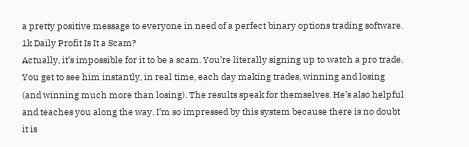a pretty positive message to everyone in need of a perfect binary options trading software.
1k Daily Profit Is It a Scam?
Actually, it’s impossible for it to be a scam. You’re literally signing up to watch a pro trade. You get to see him instantly, in real time, each day making trades, winning and losing (and winning much more than losing). The results speak for themselves. He’s also helpful and teaches you along the way. I’m so impressed by this system because there is no doubt it is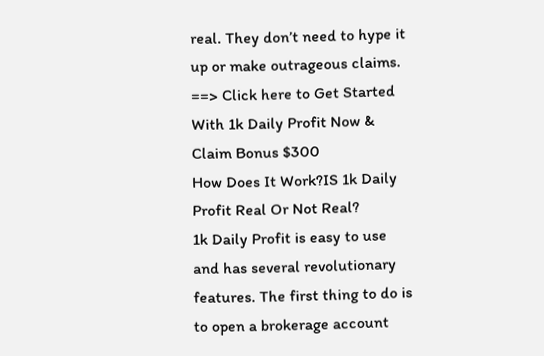real. They don’t need to hype it up or make outrageous claims.
==> Click here to Get Started With 1k Daily Profit Now & Claim Bonus $300
How Does It Work?IS 1k Daily Profit Real Or Not Real?
1k Daily Profit is easy to use and has several revolutionary features. The first thing to do is to open a brokerage account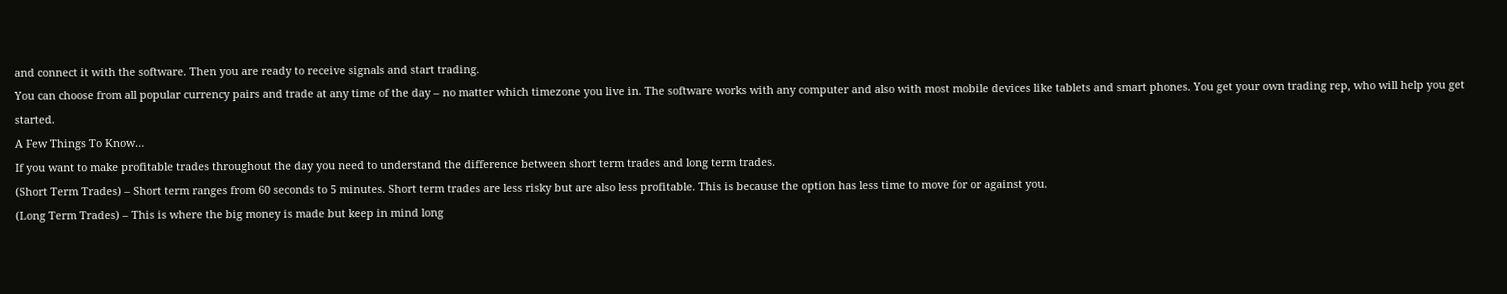and connect it with the software. Then you are ready to receive signals and start trading.
You can choose from all popular currency pairs and trade at any time of the day – no matter which timezone you live in. The software works with any computer and also with most mobile devices like tablets and smart phones. You get your own trading rep, who will help you get started.
A Few Things To Know…
If you want to make profitable trades throughout the day you need to understand the difference between short term trades and long term trades.
(Short Term Trades) – Short term ranges from 60 seconds to 5 minutes. Short term trades are less risky but are also less profitable. This is because the option has less time to move for or against you.
(Long Term Trades) – This is where the big money is made but keep in mind long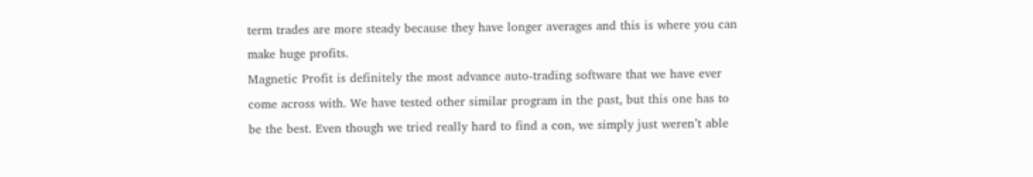term trades are more steady because they have longer averages and this is where you can make huge profits.
Magnetic Profit is definitely the most advance auto-trading software that we have ever come across with. We have tested other similar program in the past, but this one has to be the best. Even though we tried really hard to find a con, we simply just weren’t able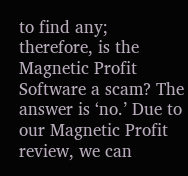to find any; therefore, is the Magnetic Profit Software a scam? The answer is ‘no.’ Due to our Magnetic Profit review, we can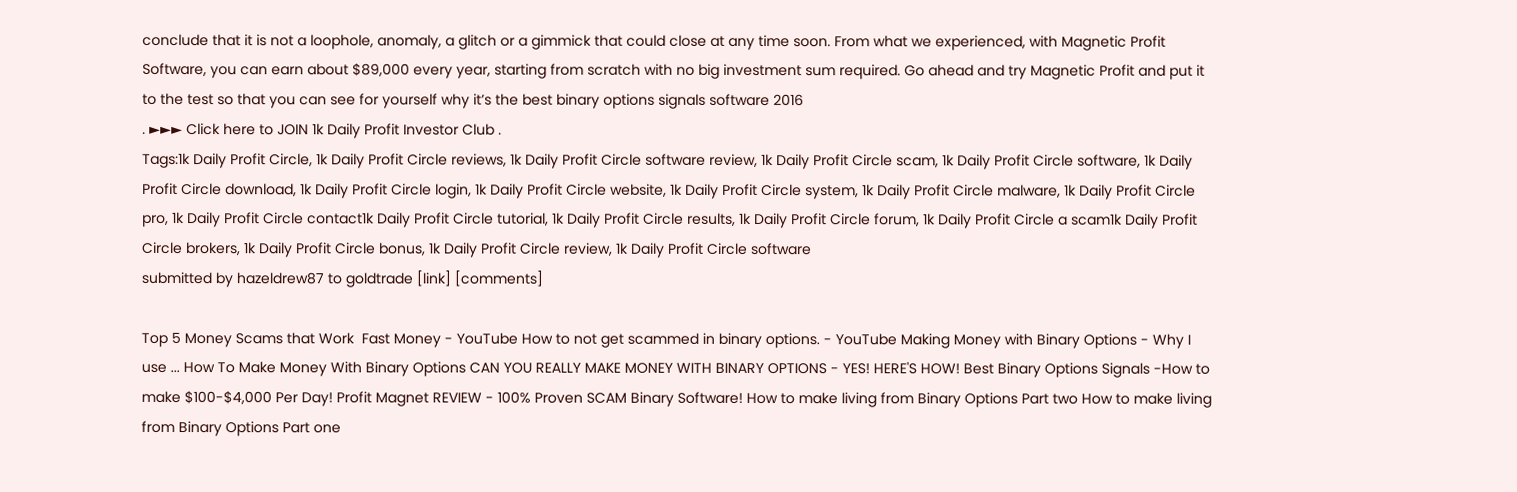conclude that it is not a loophole, anomaly, a glitch or a gimmick that could close at any time soon. From what we experienced, with Magnetic Profit Software, you can earn about $89,000 every year, starting from scratch with no big investment sum required. Go ahead and try Magnetic Profit and put it to the test so that you can see for yourself why it’s the best binary options signals software 2016
. ►►► Click here to JOIN 1k Daily Profit Investor Club .
Tags:1k Daily Profit Circle, 1k Daily Profit Circle reviews, 1k Daily Profit Circle software review, 1k Daily Profit Circle scam, 1k Daily Profit Circle software, 1k Daily Profit Circle download, 1k Daily Profit Circle login, 1k Daily Profit Circle website, 1k Daily Profit Circle system, 1k Daily Profit Circle malware, 1k Daily Profit Circle pro, 1k Daily Profit Circle contact1k Daily Profit Circle tutorial, 1k Daily Profit Circle results, 1k Daily Profit Circle forum, 1k Daily Profit Circle a scam1k Daily Profit Circle brokers, 1k Daily Profit Circle bonus, 1k Daily Profit Circle review, 1k Daily Profit Circle software
submitted by hazeldrew87 to goldtrade [link] [comments]

Top 5 Money Scams that Work  Fast Money - YouTube How to not get scammed in binary options. - YouTube Making Money with Binary Options - Why I use ... How To Make Money With Binary Options CAN YOU REALLY MAKE MONEY WITH BINARY OPTIONS - YES! HERE'S HOW! Best Binary Options Signals -How to make $100-$4,000 Per Day! Profit Magnet REVIEW - 100% Proven SCAM Binary Software! How to make living from Binary Options Part two How to make living from Binary Options Part one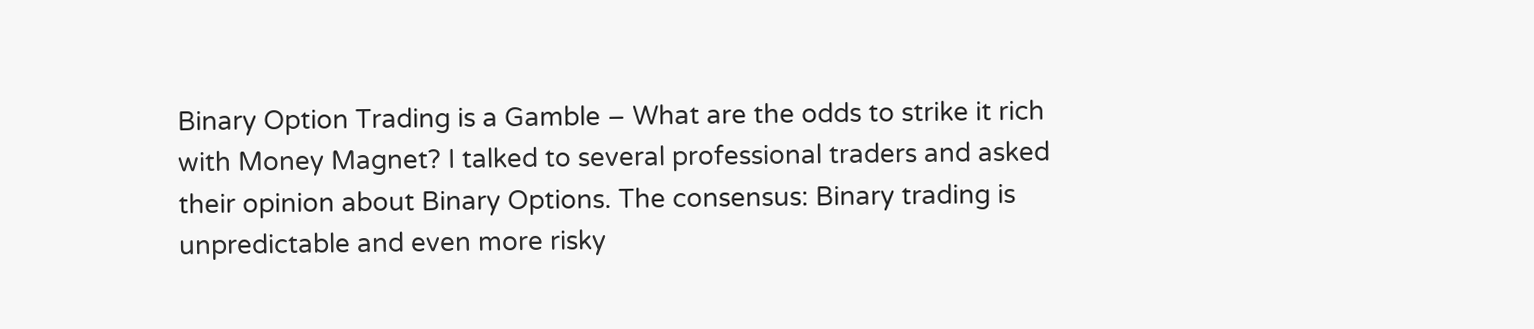Binary Option Trading is a Gamble – What are the odds to strike it rich with Money Magnet? I talked to several professional traders and asked their opinion about Binary Options. The consensus: Binary trading is unpredictable and even more risky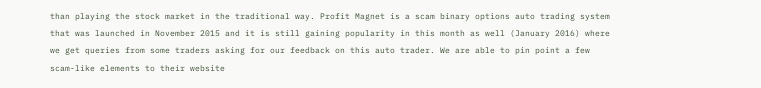than playing the stock market in the traditional way. Profit Magnet is a scam binary options auto trading system that was launched in November 2015 and it is still gaining popularity in this month as well (January 2016) where we get queries from some traders asking for our feedback on this auto trader. We are able to pin point a few scam-like elements to their website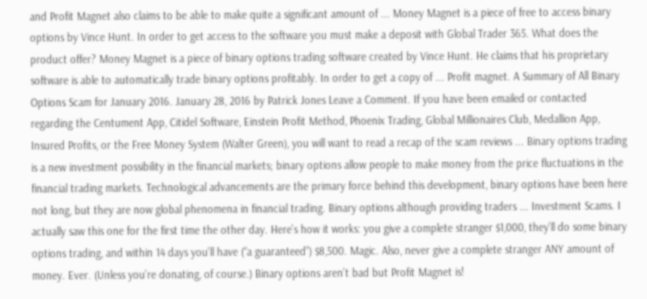and Profit Magnet also claims to be able to make quite a significant amount of ... Money Magnet is a piece of free to access binary options by Vince Hunt. In order to get access to the software you must make a deposit with Global Trader 365. What does the product offer? Money Magnet is a piece of binary options trading software created by Vince Hunt. He claims that his proprietary software is able to automatically trade binary options profitably. In order to get a copy of ... Profit magnet. A Summary of All Binary Options Scam for January 2016. January 28, 2016 by Patrick Jones Leave a Comment. If you have been emailed or contacted regarding the Centument App, Citidel Software, Einstein Profit Method, Phoenix Trading, Global Millionaires Club, Medallion App, Insured Profits, or the Free Money System (Walter Green), you will want to read a recap of the scam reviews ... Binary options trading is a new investment possibility in the financial markets; binary options allow people to make money from the price fluctuations in the financial trading markets. Technological advancements are the primary force behind this development, binary options have been here not long, but they are now global phenomena in financial trading. Binary options although providing traders ... Investment Scams. I actually saw this one for the first time the other day. Here’s how it works: you give a complete stranger $1,000, they’ll do some binary options trading, and within 14 days you’ll have (“a guaranteed”) $8,500. Magic. Also, never give a complete stranger ANY amount of money. Ever. (Unless you’re donating, of course.) Binary options aren’t bad but Profit Magnet is!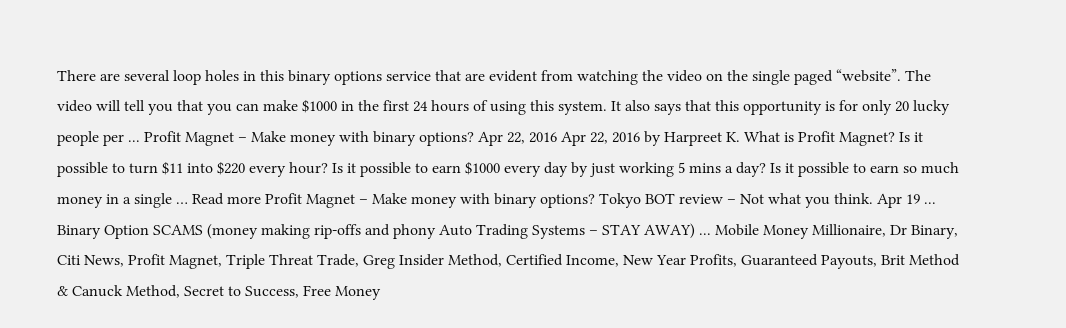There are several loop holes in this binary options service that are evident from watching the video on the single paged “website”. The video will tell you that you can make $1000 in the first 24 hours of using this system. It also says that this opportunity is for only 20 lucky people per ... Profit Magnet – Make money with binary options? Apr 22, 2016 Apr 22, 2016 by Harpreet K. What is Profit Magnet? Is it possible to turn $11 into $220 every hour? Is it possible to earn $1000 every day by just working 5 mins a day? Is it possible to earn so much money in a single … Read more Profit Magnet – Make money with binary options? Tokyo BOT review – Not what you think. Apr 19 ... Binary Option SCAMS (money making rip-offs and phony Auto Trading Systems – STAY AWAY) ... Mobile Money Millionaire, Dr Binary, Citi News, Profit Magnet, Triple Threat Trade, Greg Insider Method, Certified Income, New Year Profits, Guaranteed Payouts, Brit Method & Canuck Method, Secret to Success, Free Money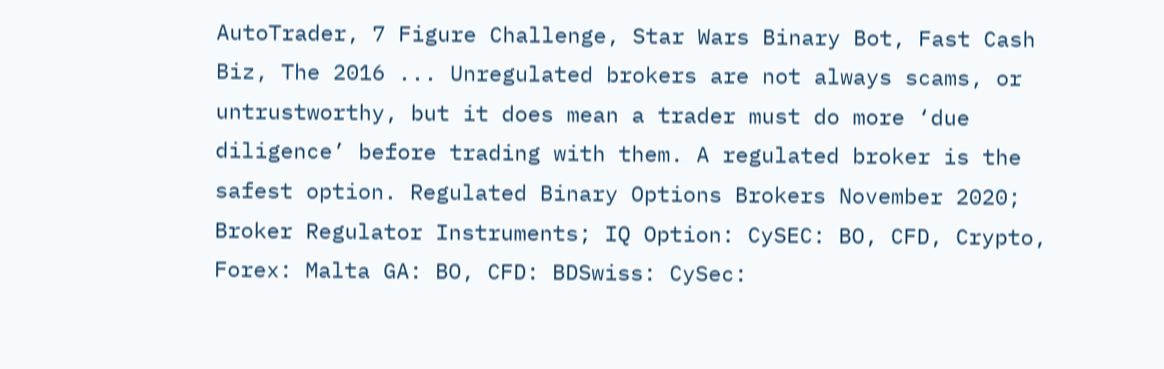AutoTrader, 7 Figure Challenge, Star Wars Binary Bot, Fast Cash Biz, The 2016 ... Unregulated brokers are not always scams, or untrustworthy, but it does mean a trader must do more ‘due diligence’ before trading with them. A regulated broker is the safest option. Regulated Binary Options Brokers November 2020; Broker Regulator Instruments; IQ Option: CySEC: BO, CFD, Crypto, Forex: Malta GA: BO, CFD: BDSwiss: CySec: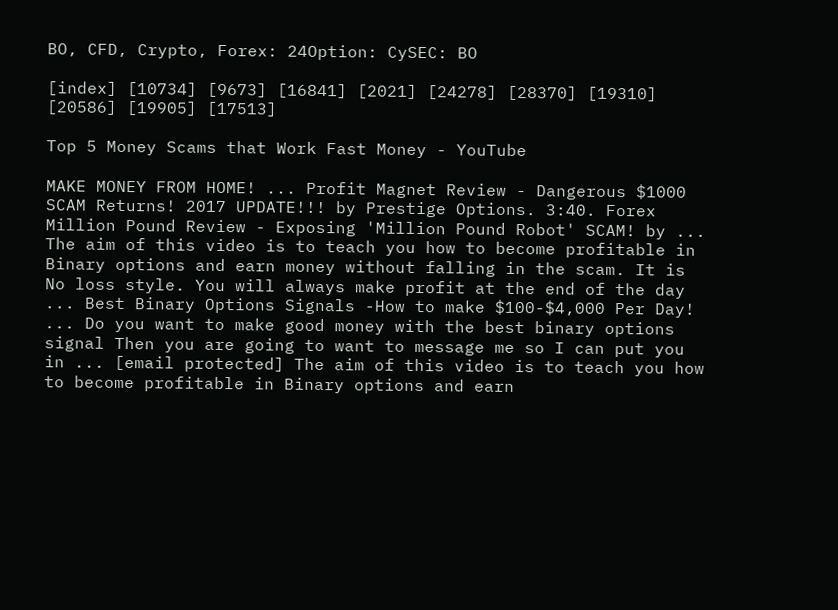BO, CFD, Crypto, Forex: 24Option: CySEC: BO

[index] [10734] [9673] [16841] [2021] [24278] [28370] [19310] [20586] [19905] [17513]

Top 5 Money Scams that Work Fast Money - YouTube

MAKE MONEY FROM HOME! ... Profit Magnet Review - Dangerous $1000 SCAM Returns! 2017 UPDATE!!! by Prestige Options. 3:40. Forex Million Pound Review - Exposing 'Million Pound Robot' SCAM! by ... The aim of this video is to teach you how to become profitable in Binary options and earn money without falling in the scam. It is No loss style. You will always make profit at the end of the day ... Best Binary Options Signals -How to make $100-$4,000 Per Day! ... Do you want to make good money with the best binary options signal Then you are going to want to message me so I can put you in ... [email protected] The aim of this video is to teach you how to become profitable in Binary options and earn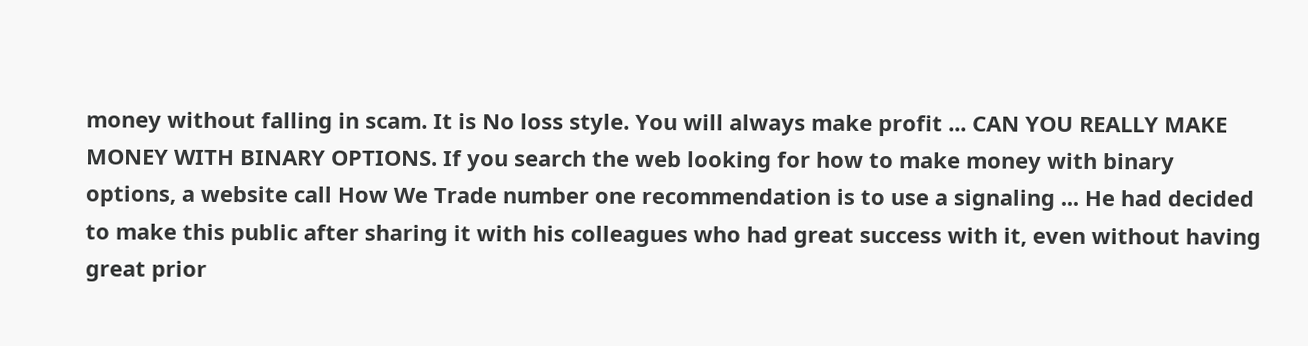money without falling in scam. It is No loss style. You will always make profit ... CAN YOU REALLY MAKE MONEY WITH BINARY OPTIONS. If you search the web looking for how to make money with binary options, a website call How We Trade number one recommendation is to use a signaling ... He had decided to make this public after sharing it with his colleagues who had great success with it, even without having great prior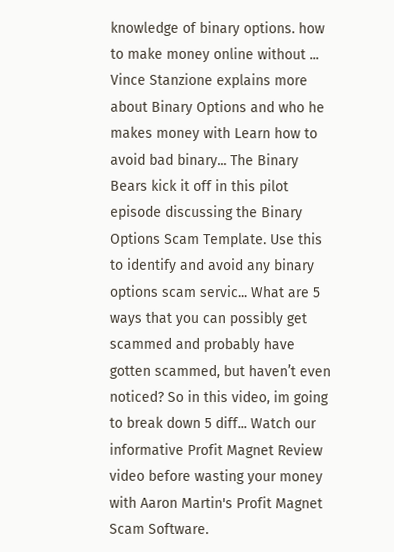knowledge of binary options. how to make money online without ... Vince Stanzione explains more about Binary Options and who he makes money with Learn how to avoid bad binary... The Binary Bears kick it off in this pilot episode discussing the Binary Options Scam Template. Use this to identify and avoid any binary options scam servic... What are 5 ways that you can possibly get scammed and probably have gotten scammed, but haven’t even noticed? So in this video, im going to break down 5 diff... Watch our informative Profit Magnet Review video before wasting your money with Aaron Martin's Profit Magnet Scam Software.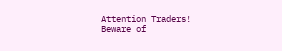Attention Traders! Beware of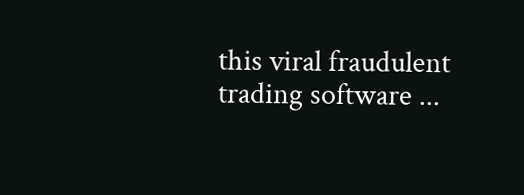this viral fraudulent trading software ...